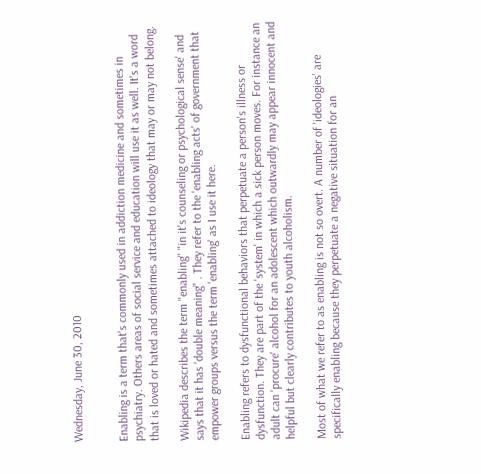Wednesday, June 30, 2010


Enabling is a term that's commonly used in addiction medicine and sometimes in psychiatry. Others areas of social service and education will use it as well. It's a word that is loved or hated and sometimes attached to ideology that may or may not belong.

Wikipedia describes the term "enabling" "in it's counseling or psychological sense' and says that it has 'double meaning" . They refer to the 'enabling acts' of government that empower groups versus the term 'enabling' as I use it here.

Enabling refers to dysfunctional behaviors that perpetuate a person's illness or dysfunction. They are part of the 'system' in which a sick person moves. For instance an adult can 'procure' alcohol for an adolescent which outwardly may appear innocent and helpful but clearly contributes to youth alcoholism.

Most of what we refer to as enabling is not so overt. A number of 'ideologies' are specifically enabling because they perpetuate a negative situation for an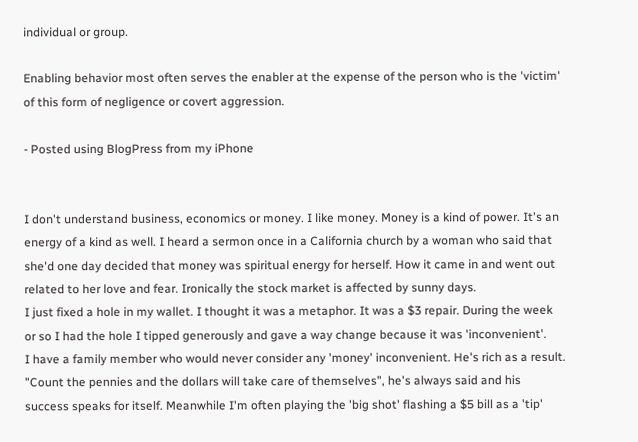individual or group.

Enabling behavior most often serves the enabler at the expense of the person who is the 'victim' of this form of negligence or covert aggression.

- Posted using BlogPress from my iPhone


I don't understand business, economics or money. I like money. Money is a kind of power. It's an energy of a kind as well. I heard a sermon once in a California church by a woman who said that she'd one day decided that money was spiritual energy for herself. How it came in and went out related to her love and fear. Ironically the stock market is affected by sunny days.
I just fixed a hole in my wallet. I thought it was a metaphor. It was a $3 repair. During the week or so I had the hole I tipped generously and gave a way change because it was 'inconvenient'.
I have a family member who would never consider any 'money' inconvenient. He's rich as a result. "Count the pennies and the dollars will take care of themselves", he's always said and his success speaks for itself. Meanwhile I'm often playing the 'big shot' flashing a $5 bill as a 'tip'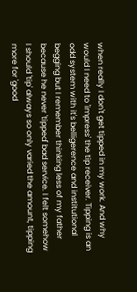when really I don't get tipped in my work. And why would I need to 'impress' the tip receiver. Tipping is an odd system with it's belligerence and institutional begging but I remember thinking less of my father because he never 'tipped' bad service. I felt somehow I should 'tip' always so only varied the amount, tipping more for 'good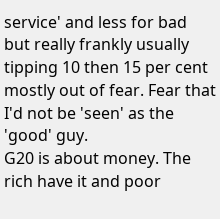service' and less for bad but really frankly usually tipping 10 then 15 per cent mostly out of fear. Fear that I'd not be 'seen' as the 'good' guy.
G20 is about money. The rich have it and poor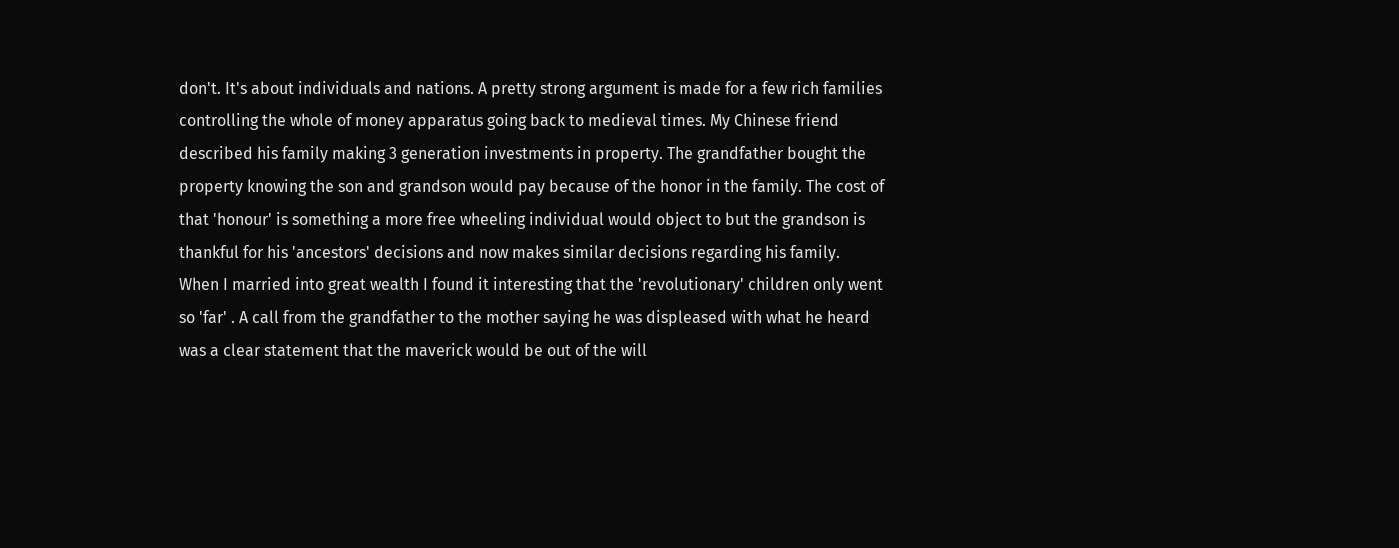don't. It's about individuals and nations. A pretty strong argument is made for a few rich families controlling the whole of money apparatus going back to medieval times. My Chinese friend described his family making 3 generation investments in property. The grandfather bought the property knowing the son and grandson would pay because of the honor in the family. The cost of that 'honour' is something a more free wheeling individual would object to but the grandson is thankful for his 'ancestors' decisions and now makes similar decisions regarding his family.
When I married into great wealth I found it interesting that the 'revolutionary' children only went so 'far' . A call from the grandfather to the mother saying he was displeased with what he heard was a clear statement that the maverick would be out of the will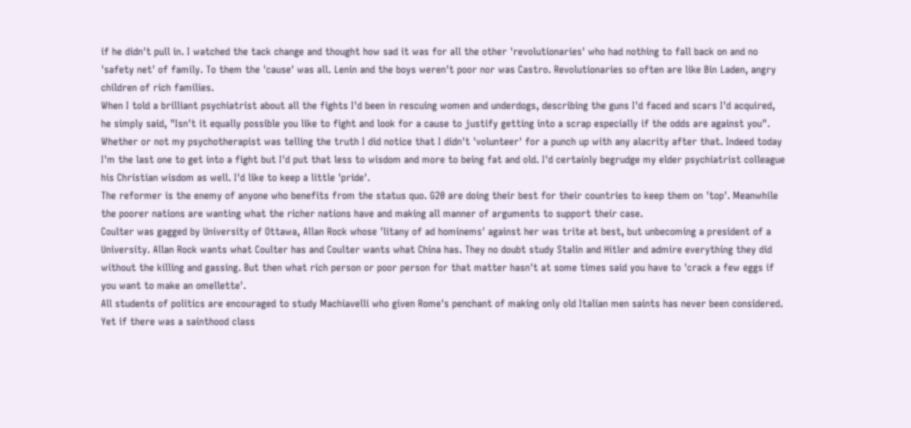if he didn't pull in. I watched the tack change and thought how sad it was for all the other 'revolutionaries' who had nothing to fall back on and no 'safety net' of family. To them the 'cause' was all. Lenin and the boys weren't poor nor was Castro. Revolutionaries so often are like Bin Laden, angry children of rich families.
When I told a brilliant psychiatrist about all the fights I'd been in rescuing women and underdogs, describing the guns I'd faced and scars I'd acquired, he simply said, "Isn't it equally possible you like to fight and look for a cause to justify getting into a scrap especially if the odds are against you". Whether or not my psychotherapist was telling the truth I did notice that I didn't 'volunteer' for a punch up with any alacrity after that. Indeed today I'm the last one to get into a fight but I'd put that less to wisdom and more to being fat and old. I'd certainly begrudge my elder psychiatrist colleague his Christian wisdom as well. I'd like to keep a little 'pride'.
The reformer is the enemy of anyone who benefits from the status quo. G20 are doing their best for their countries to keep them on 'top'. Meanwhile the poorer nations are wanting what the richer nations have and making all manner of arguments to support their case.
Coulter was gagged by University of Ottawa, Allan Rock whose 'litany of ad hominems' against her was trite at best, but unbecoming a president of a University. Allan Rock wants what Coulter has and Coulter wants what China has. They no doubt study Stalin and Hitler and admire everything they did without the killing and gassing. But then what rich person or poor person for that matter hasn't at some times said you have to 'crack a few eggs if you want to make an omellette'.
All students of politics are encouraged to study Machiavelli who given Rome's penchant of making only old Italian men saints has never been considered. Yet if there was a sainthood class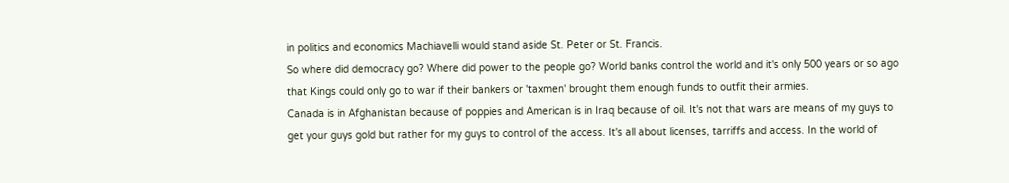in politics and economics Machiavelli would stand aside St. Peter or St. Francis.
So where did democracy go? Where did power to the people go? World banks control the world and it's only 500 years or so ago that Kings could only go to war if their bankers or 'taxmen' brought them enough funds to outfit their armies.
Canada is in Afghanistan because of poppies and American is in Iraq because of oil. It's not that wars are means of my guys to get your guys gold but rather for my guys to control of the access. It's all about licenses, tarriffs and access. In the world of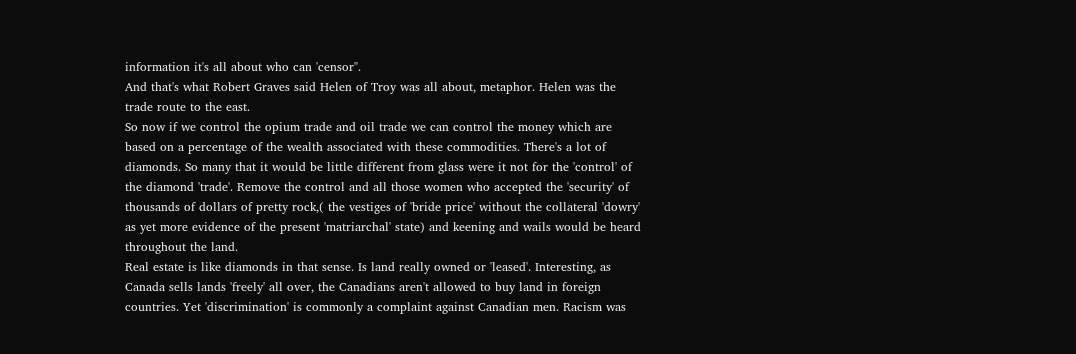information it's all about who can 'censor".
And that's what Robert Graves said Helen of Troy was all about, metaphor. Helen was the trade route to the east.
So now if we control the opium trade and oil trade we can control the money which are based on a percentage of the wealth associated with these commodities. There's a lot of diamonds. So many that it would be little different from glass were it not for the 'control' of the diamond 'trade'. Remove the control and all those women who accepted the 'security' of thousands of dollars of pretty rock,( the vestiges of 'bride price' without the collateral 'dowry' as yet more evidence of the present 'matriarchal' state) and keening and wails would be heard throughout the land.
Real estate is like diamonds in that sense. Is land really owned or 'leased'. Interesting, as Canada sells lands 'freely' all over, the Canadians aren't allowed to buy land in foreign countries. Yet 'discrimination' is commonly a complaint against Canadian men. Racism was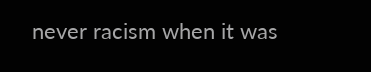never racism when it was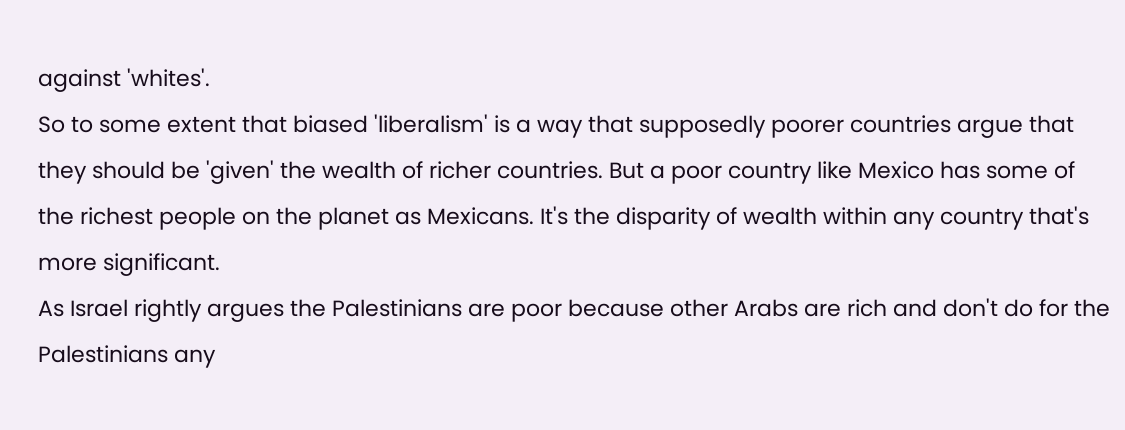against 'whites'.
So to some extent that biased 'liberalism' is a way that supposedly poorer countries argue that they should be 'given' the wealth of richer countries. But a poor country like Mexico has some of the richest people on the planet as Mexicans. It's the disparity of wealth within any country that's more significant.
As Israel rightly argues the Palestinians are poor because other Arabs are rich and don't do for the Palestinians any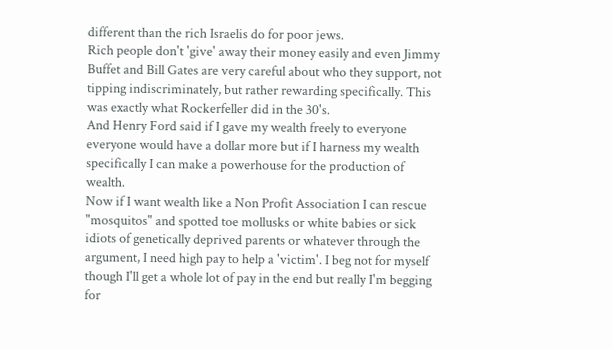different than the rich Israelis do for poor jews.
Rich people don't 'give' away their money easily and even Jimmy Buffet and Bill Gates are very careful about who they support, not tipping indiscriminately, but rather rewarding specifically. This was exactly what Rockerfeller did in the 30's.
And Henry Ford said if I gave my wealth freely to everyone everyone would have a dollar more but if I harness my wealth specifically I can make a powerhouse for the production of wealth.
Now if I want wealth like a Non Profit Association I can rescue "mosquitos" and spotted toe mollusks or white babies or sick idiots of genetically deprived parents or whatever through the argument, I need high pay to help a 'victim'. I beg not for myself though I'll get a whole lot of pay in the end but really I'm begging for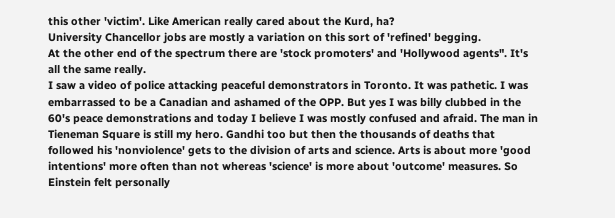this other 'victim'. Like American really cared about the Kurd, ha?
University Chancellor jobs are mostly a variation on this sort of 'refined' begging.
At the other end of the spectrum there are 'stock promoters' and 'Hollywood agents". It's all the same really.
I saw a video of police attacking peaceful demonstrators in Toronto. It was pathetic. I was embarrassed to be a Canadian and ashamed of the OPP. But yes I was billy clubbed in the 60's peace demonstrations and today I believe I was mostly confused and afraid. The man in Tieneman Square is still my hero. Gandhi too but then the thousands of deaths that followed his 'nonviolence' gets to the division of arts and science. Arts is about more 'good intentions' more often than not whereas 'science' is more about 'outcome' measures. So Einstein felt personally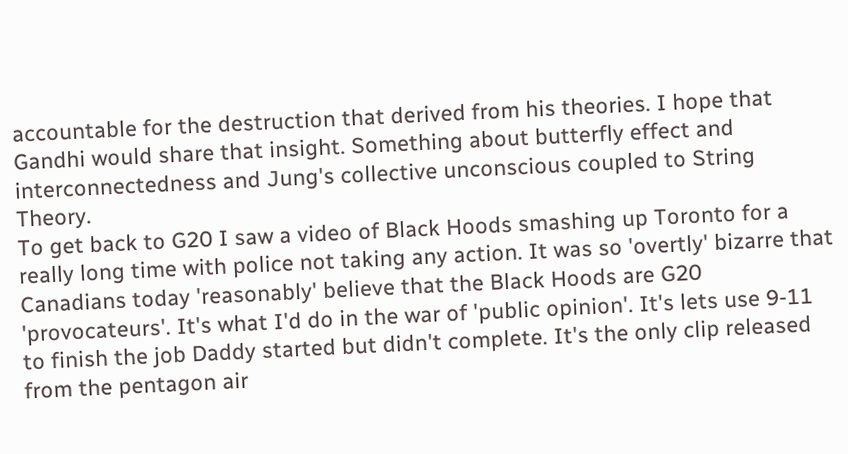accountable for the destruction that derived from his theories. I hope that Gandhi would share that insight. Something about butterfly effect and interconnectedness and Jung's collective unconscious coupled to String Theory.
To get back to G20 I saw a video of Black Hoods smashing up Toronto for a really long time with police not taking any action. It was so 'overtly' bizarre that Canadians today 'reasonably' believe that the Black Hoods are G20 'provocateurs'. It's what I'd do in the war of 'public opinion'. It's lets use 9-11 to finish the job Daddy started but didn't complete. It's the only clip released from the pentagon air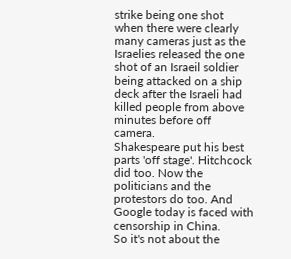strike being one shot when there were clearly many cameras just as the Israelies released the one shot of an Israeil soldier being attacked on a ship deck after the Israeli had killed people from above minutes before off camera.
Shakespeare put his best parts 'off stage'. Hitchcock did too. Now the politicians and the protestors do too. And Google today is faced with censorship in China.
So it's not about the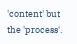'content' but the 'process'.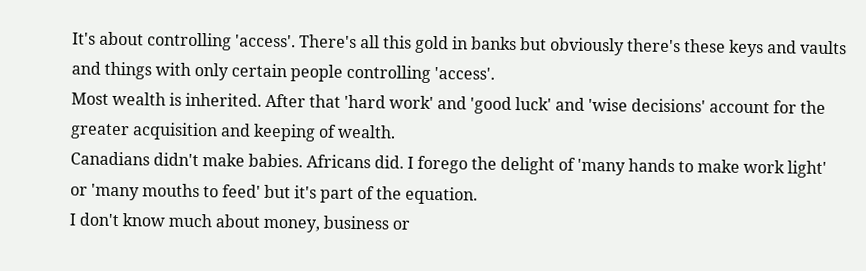It's about controlling 'access'. There's all this gold in banks but obviously there's these keys and vaults and things with only certain people controlling 'access'.
Most wealth is inherited. After that 'hard work' and 'good luck' and 'wise decisions' account for the greater acquisition and keeping of wealth.
Canadians didn't make babies. Africans did. I forego the delight of 'many hands to make work light' or 'many mouths to feed' but it's part of the equation.
I don't know much about money, business or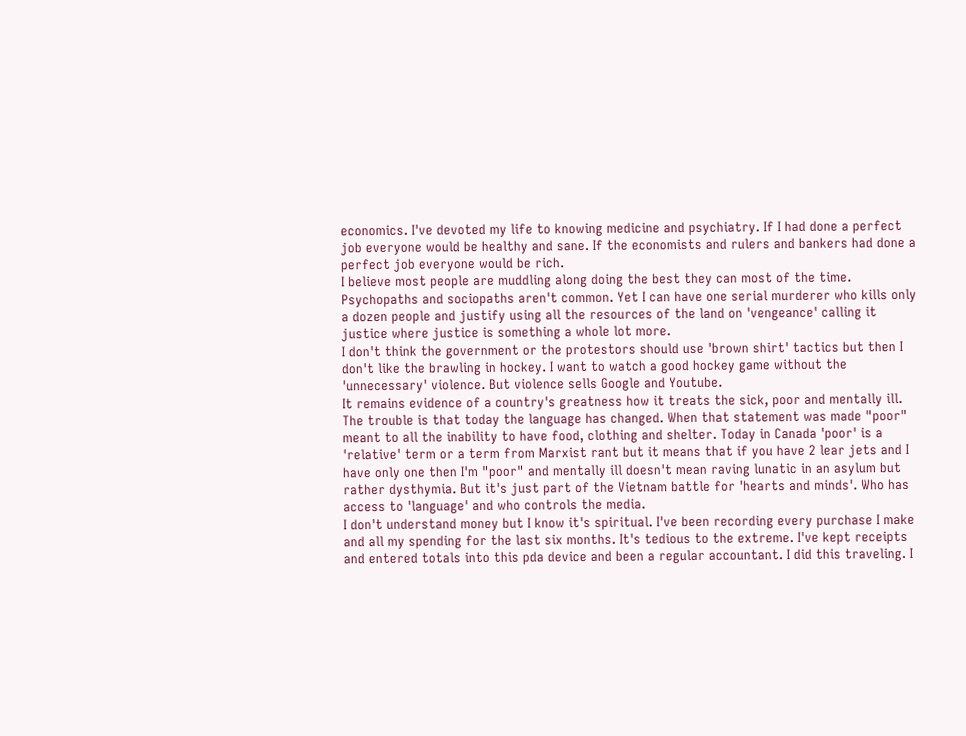economics. I've devoted my life to knowing medicine and psychiatry. If I had done a perfect job everyone would be healthy and sane. If the economists and rulers and bankers had done a perfect job everyone would be rich.
I believe most people are muddling along doing the best they can most of the time. Psychopaths and sociopaths aren't common. Yet I can have one serial murderer who kills only a dozen people and justify using all the resources of the land on 'vengeance' calling it justice where justice is something a whole lot more.
I don't think the government or the protestors should use 'brown shirt' tactics but then I don't like the brawling in hockey. I want to watch a good hockey game without the 'unnecessary' violence. But violence sells Google and Youtube.
It remains evidence of a country's greatness how it treats the sick, poor and mentally ill. The trouble is that today the language has changed. When that statement was made "poor" meant to all the inability to have food, clothing and shelter. Today in Canada 'poor' is a 'relative' term or a term from Marxist rant but it means that if you have 2 lear jets and I have only one then I'm "poor" and mentally ill doesn't mean raving lunatic in an asylum but rather dysthymia. But it's just part of the Vietnam battle for 'hearts and minds'. Who has access to 'language' and who controls the media.
I don't understand money but I know it's spiritual. I've been recording every purchase I make and all my spending for the last six months. It's tedious to the extreme. I've kept receipts and entered totals into this pda device and been a regular accountant. I did this traveling. I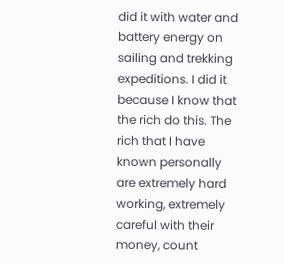did it with water and battery energy on sailing and trekking expeditions. I did it because I know that the rich do this. The rich that I have known personally are extremely hard working, extremely careful with their money, count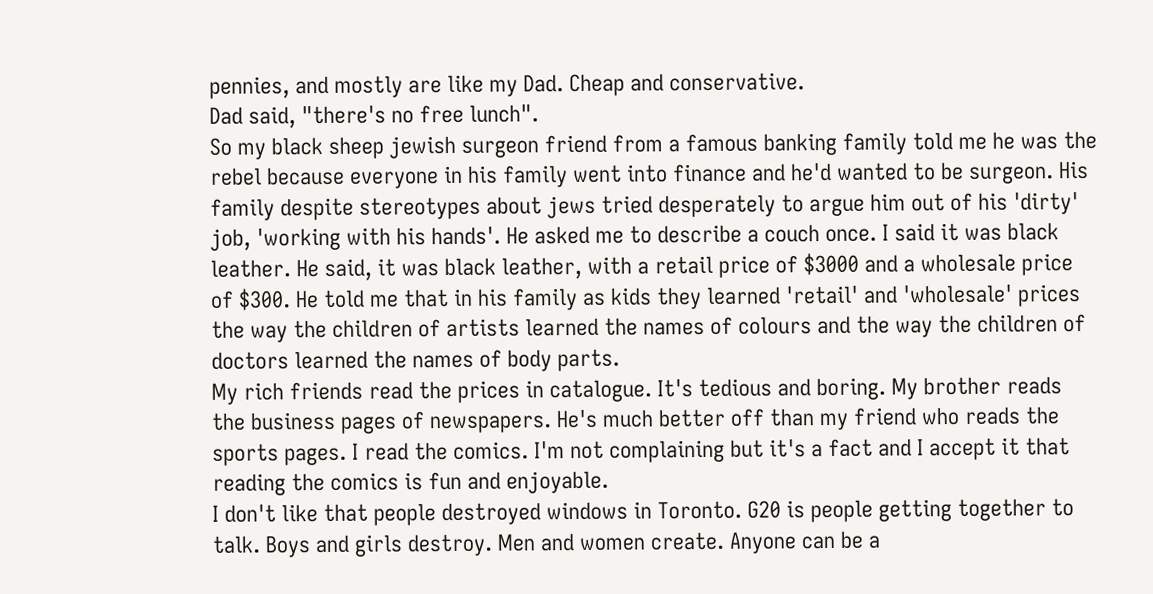pennies, and mostly are like my Dad. Cheap and conservative.
Dad said, "there's no free lunch".
So my black sheep jewish surgeon friend from a famous banking family told me he was the rebel because everyone in his family went into finance and he'd wanted to be surgeon. His family despite stereotypes about jews tried desperately to argue him out of his 'dirty' job, 'working with his hands'. He asked me to describe a couch once. I said it was black leather. He said, it was black leather, with a retail price of $3000 and a wholesale price of $300. He told me that in his family as kids they learned 'retail' and 'wholesale' prices the way the children of artists learned the names of colours and the way the children of doctors learned the names of body parts.
My rich friends read the prices in catalogue. It's tedious and boring. My brother reads the business pages of newspapers. He's much better off than my friend who reads the sports pages. I read the comics. I'm not complaining but it's a fact and I accept it that reading the comics is fun and enjoyable.
I don't like that people destroyed windows in Toronto. G20 is people getting together to talk. Boys and girls destroy. Men and women create. Anyone can be a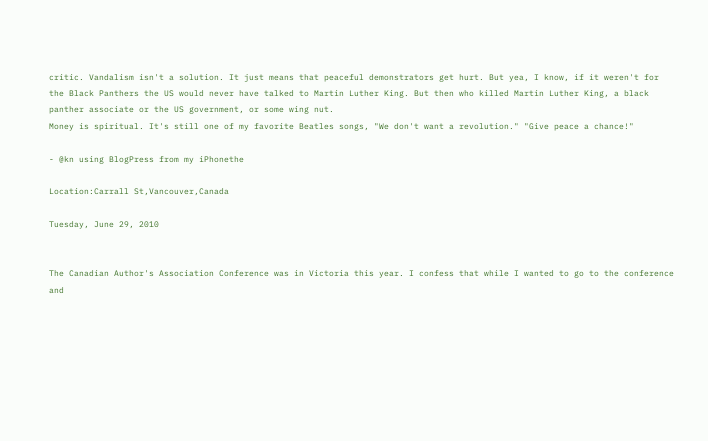critic. Vandalism isn't a solution. It just means that peaceful demonstrators get hurt. But yea, I know, if it weren't for the Black Panthers the US would never have talked to Martin Luther King. But then who killed Martin Luther King, a black panther associate or the US government, or some wing nut.
Money is spiritual. It's still one of my favorite Beatles songs, "We don't want a revolution." "Give peace a chance!"

- @kn using BlogPress from my iPhonethe

Location:Carrall St,Vancouver,Canada

Tuesday, June 29, 2010


The Canadian Author's Association Conference was in Victoria this year. I confess that while I wanted to go to the conference and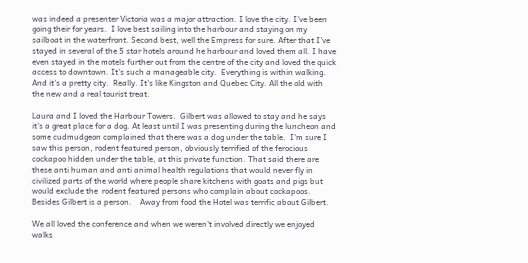was indeed a presenter Victoria was a major attraction. I love the city. I've been going their for years.  I love best sailing into the harbour and staying on my sailboat in the waterfront. Second best, well the Empress for sure. After that I've stayed in several of the 5 star hotels around he harbour and loved them all. I have even stayed in the motels further out from the centre of the city and loved the quick access to downtown. It's such a manageable city.  Everything is within walking. And it's a pretty city.  Really. It's like Kingston and Quebec City. All the old with the new and a real tourist treat.

Laura and I loved the Harbour Towers.  Gilbert was allowed to stay and he says it's a great place for a dog. At least until I was presenting during the luncheon and some cudmudgeon complained that there was a dog under the table.  I'm sure I saw this person, rodent featured person, obviously terrified of the ferocious cockapoo hidden under the table, at this private function. That said there are these anti human and anti animal health regulations that would never fly in civilized parts of the world where people share kitchens with goats and pigs but would exclude the  rodent featured persons who complain about cockapoos.  Besides Gilbert is a person.    Away from food the Hotel was terrific about Gilbert.

We all loved the conference and when we weren't involved directly we enjoyed walks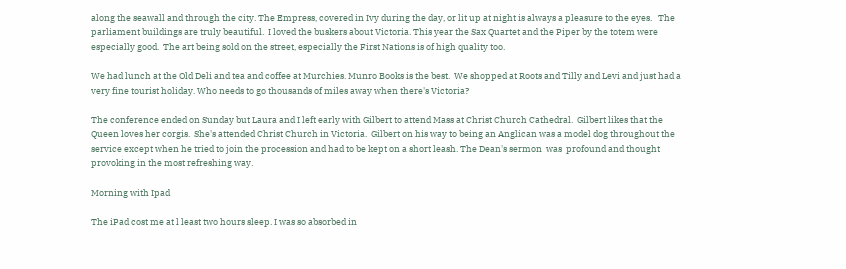along the seawall and through the city. The Empress, covered in Ivy during the day, or lit up at night is always a pleasure to the eyes.   The parliament buildings are truly beautiful.  I loved the buskers about Victoria. This year the Sax Quartet and the Piper by the totem were especially good.  The art being sold on the street, especially the First Nations is of high quality too.

We had lunch at the Old Deli and tea and coffee at Murchies. Munro Books is the best.  We shopped at Roots and Tilly and Levi and just had a very fine tourist holiday. Who needs to go thousands of miles away when there's Victoria?

The conference ended on Sunday but Laura and I left early with Gilbert to attend Mass at Christ Church Cathedral.  Gilbert likes that the Queen loves her corgis.  She's attended Christ Church in Victoria.  Gilbert on his way to being an Anglican was a model dog throughout the service except when he tried to join the procession and had to be kept on a short leash. The Dean's sermon  was  profound and thought provoking in the most refreshing way.

Morning with Ipad

The iPad cost me at l least two hours sleep. I was so absorbed in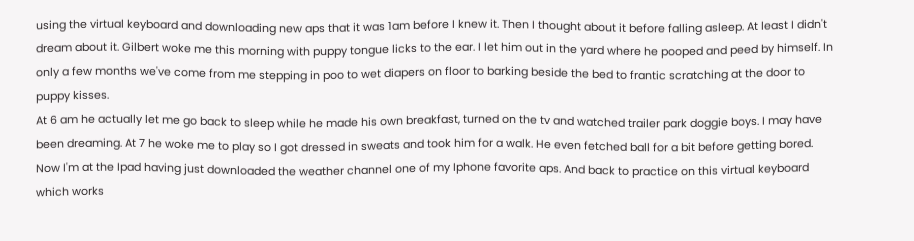using the virtual keyboard and downloading new aps that it was 1am before I knew it. Then I thought about it before falling asleep. At least I didn't dream about it. Gilbert woke me this morning with puppy tongue licks to the ear. I let him out in the yard where he pooped and peed by himself. In only a few months we've come from me stepping in poo to wet diapers on floor to barking beside the bed to frantic scratching at the door to puppy kisses.
At 6 am he actually let me go back to sleep while he made his own breakfast, turned on the tv and watched trailer park doggie boys. I may have been dreaming. At 7 he woke me to play so I got dressed in sweats and took him for a walk. He even fetched ball for a bit before getting bored.
Now I'm at the Ipad having just downloaded the weather channel one of my Iphone favorite aps. And back to practice on this virtual keyboard which works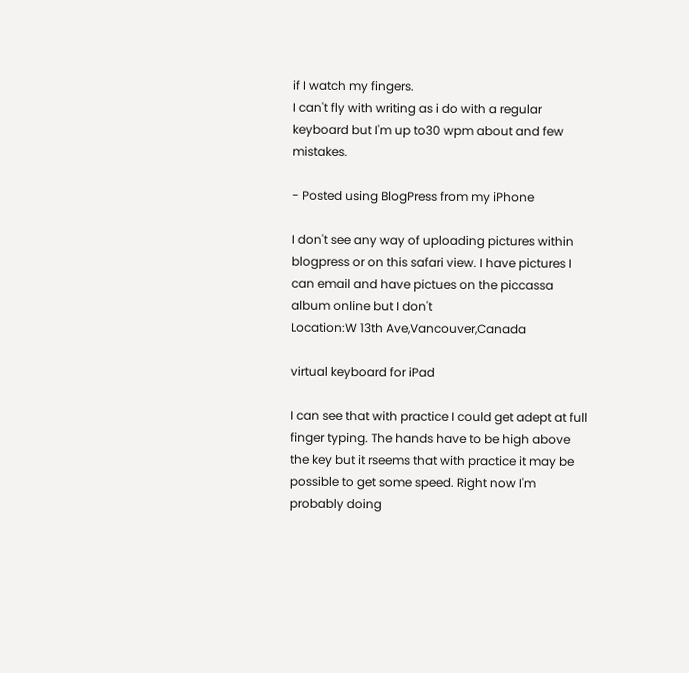if I watch my fingers.
I can't fly with writing as i do with a regular keyboard but I'm up to30 wpm about and few mistakes.

- Posted using BlogPress from my iPhone

I don't see any way of uploading pictures within blogpress or on this safari view. I have pictures I can email and have pictues on the piccassa album online but I don't
Location:W 13th Ave,Vancouver,Canada

virtual keyboard for iPad

I can see that with practice I could get adept at full finger typing. The hands have to be high above the key but it rseems that with practice it may be possible to get some speed. Right now I'm probably doing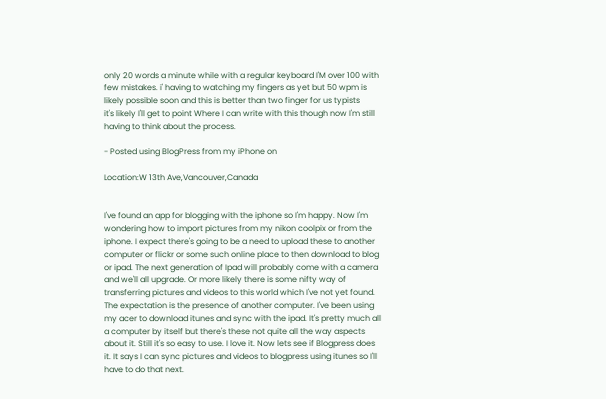only 20 words a minute while with a regular keyboard I'M over 100 with few mistakes. i' having to watching my fingers as yet but 50 wpm is likely possible soon and this is better than two finger for us typists
it's likely I'll get to point Where I can write with this though now I'm still having to think about the process.

- Posted using BlogPress from my iPhone on

Location:W 13th Ave,Vancouver,Canada


I've found an app for blogging with the iphone so I'm happy. Now I'm wondering how to import pictures from my nikon coolpix or from the iphone. I expect there's going to be a need to upload these to another computer or flickr or some such online place to then download to blog or ipad. The next generation of Ipad will probably come with a camera and we'll all upgrade. Or more likely there is some nifty way of transferring pictures and videos to this world which I've not yet found. The expectation is the presence of another computer. I've been using my acer to download itunes and sync with the ipad. It's pretty much all a computer by itself but there's these not quite all the way aspects about it. Still it's so easy to use. I love it. Now lets see if Blogpress does it. It says I can sync pictures and videos to blogpress using itunes so I'll have to do that next.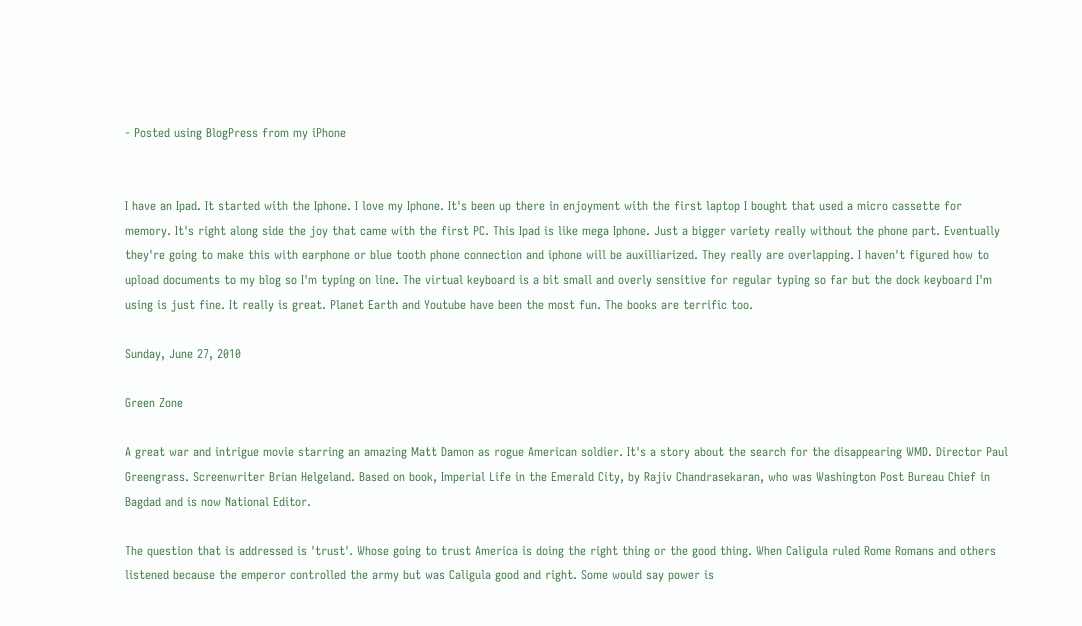- Posted using BlogPress from my iPhone


I have an Ipad. It started with the Iphone. I love my Iphone. It's been up there in enjoyment with the first laptop I bought that used a micro cassette for memory. It's right along side the joy that came with the first PC. This Ipad is like mega Iphone. Just a bigger variety really without the phone part. Eventually they're going to make this with earphone or blue tooth phone connection and iphone will be auxilliarized. They really are overlapping. I haven't figured how to upload documents to my blog so I'm typing on line. The virtual keyboard is a bit small and overly sensitive for regular typing so far but the dock keyboard I'm using is just fine. It really is great. Planet Earth and Youtube have been the most fun. The books are terrific too.

Sunday, June 27, 2010

Green Zone

A great war and intrigue movie starring an amazing Matt Damon as rogue American soldier. It's a story about the search for the disappearing WMD. Director Paul Greengrass. Screenwriter Brian Helgeland. Based on book, Imperial Life in the Emerald City, by Rajiv Chandrasekaran, who was Washington Post Bureau Chief in Bagdad and is now National Editor.

The question that is addressed is 'trust'. Whose going to trust America is doing the right thing or the good thing. When Caligula ruled Rome Romans and others listened because the emperor controlled the army but was Caligula good and right. Some would say power is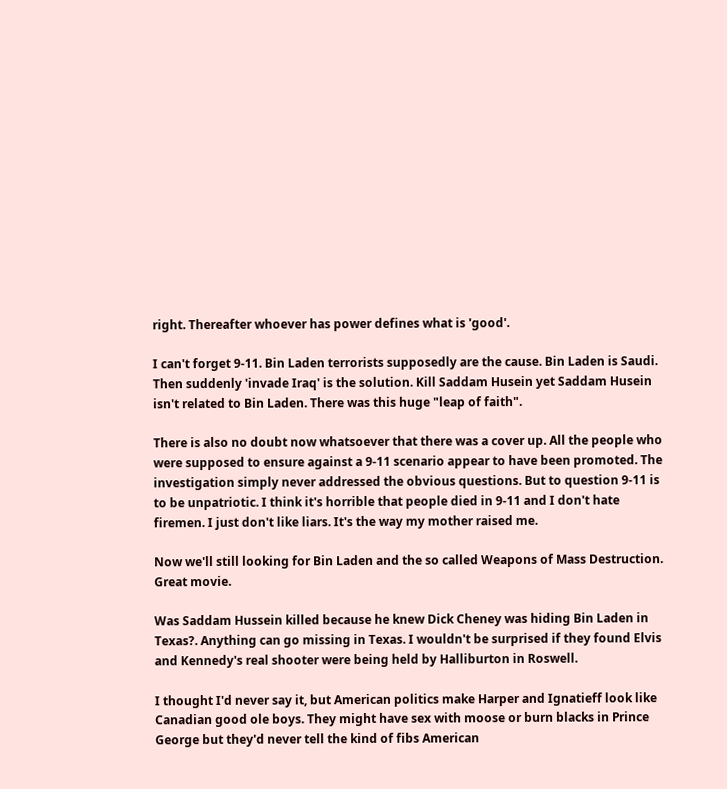right. Thereafter whoever has power defines what is 'good'.

I can't forget 9-11. Bin Laden terrorists supposedly are the cause. Bin Laden is Saudi. Then suddenly 'invade Iraq' is the solution. Kill Saddam Husein yet Saddam Husein isn't related to Bin Laden. There was this huge "leap of faith".

There is also no doubt now whatsoever that there was a cover up. All the people who were supposed to ensure against a 9-11 scenario appear to have been promoted. The investigation simply never addressed the obvious questions. But to question 9-11 is to be unpatriotic. I think it's horrible that people died in 9-11 and I don't hate firemen. I just don't like liars. It's the way my mother raised me.

Now we'll still looking for Bin Laden and the so called Weapons of Mass Destruction. Great movie.

Was Saddam Hussein killed because he knew Dick Cheney was hiding Bin Laden in Texas?. Anything can go missing in Texas. I wouldn't be surprised if they found Elvis and Kennedy's real shooter were being held by Halliburton in Roswell.

I thought I'd never say it, but American politics make Harper and Ignatieff look like Canadian good ole boys. They might have sex with moose or burn blacks in Prince George but they'd never tell the kind of fibs American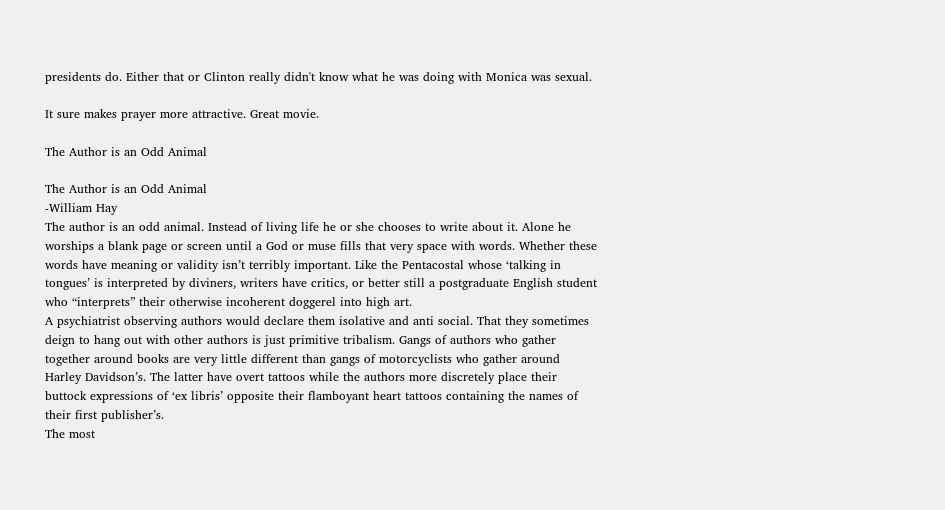presidents do. Either that or Clinton really didn't know what he was doing with Monica was sexual.

It sure makes prayer more attractive. Great movie.

The Author is an Odd Animal

The Author is an Odd Animal
-William Hay
The author is an odd animal. Instead of living life he or she chooses to write about it. Alone he worships a blank page or screen until a God or muse fills that very space with words. Whether these words have meaning or validity isn’t terribly important. Like the Pentacostal whose ‘talking in tongues’ is interpreted by diviners, writers have critics, or better still a postgraduate English student who “interprets” their otherwise incoherent doggerel into high art.
A psychiatrist observing authors would declare them isolative and anti social. That they sometimes deign to hang out with other authors is just primitive tribalism. Gangs of authors who gather together around books are very little different than gangs of motorcyclists who gather around Harley Davidson’s. The latter have overt tattoos while the authors more discretely place their buttock expressions of ‘ex libris’ opposite their flamboyant heart tattoos containing the names of their first publisher’s.
The most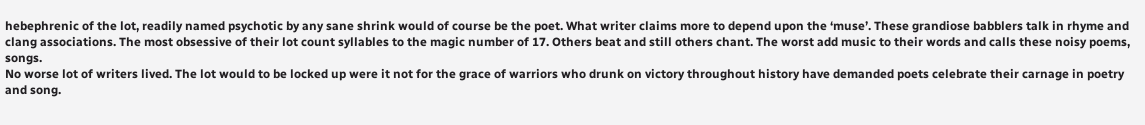hebephrenic of the lot, readily named psychotic by any sane shrink would of course be the poet. What writer claims more to depend upon the ‘muse’. These grandiose babblers talk in rhyme and clang associations. The most obsessive of their lot count syllables to the magic number of 17. Others beat and still others chant. The worst add music to their words and calls these noisy poems, songs.
No worse lot of writers lived. The lot would to be locked up were it not for the grace of warriors who drunk on victory throughout history have demanded poets celebrate their carnage in poetry and song.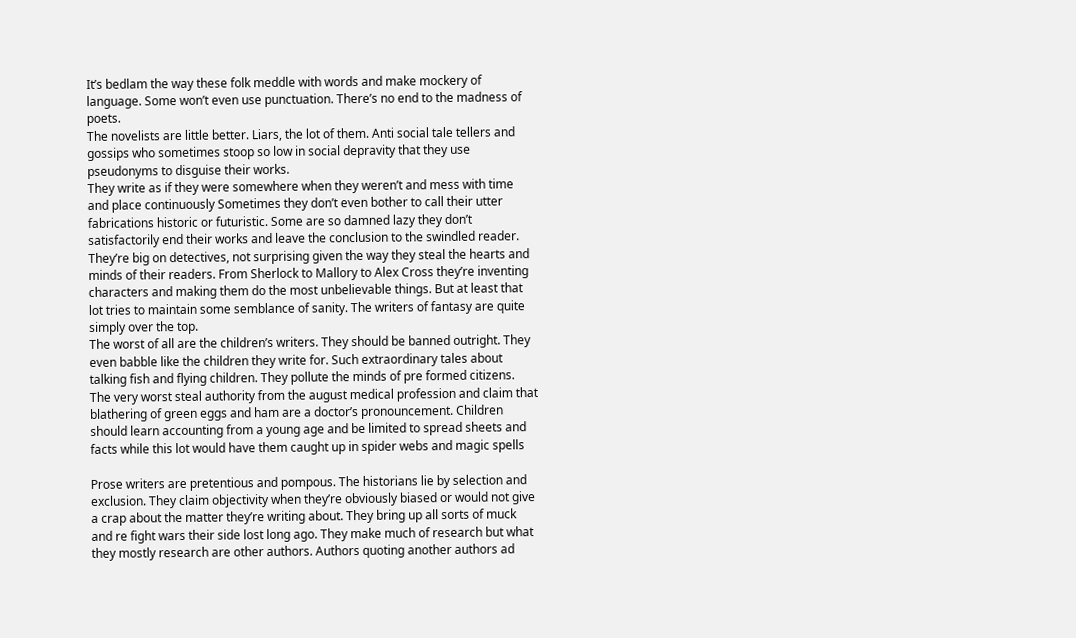It’s bedlam the way these folk meddle with words and make mockery of language. Some won’t even use punctuation. There’s no end to the madness of poets.
The novelists are little better. Liars, the lot of them. Anti social tale tellers and gossips who sometimes stoop so low in social depravity that they use pseudonyms to disguise their works.
They write as if they were somewhere when they weren’t and mess with time and place continuously Sometimes they don’t even bother to call their utter fabrications historic or futuristic. Some are so damned lazy they don’t satisfactorily end their works and leave the conclusion to the swindled reader.
They’re big on detectives, not surprising given the way they steal the hearts and minds of their readers. From Sherlock to Mallory to Alex Cross they’re inventing characters and making them do the most unbelievable things. But at least that lot tries to maintain some semblance of sanity. The writers of fantasy are quite simply over the top.
The worst of all are the children’s writers. They should be banned outright. They even babble like the children they write for. Such extraordinary tales about talking fish and flying children. They pollute the minds of pre formed citizens. The very worst steal authority from the august medical profession and claim that blathering of green eggs and ham are a doctor’s pronouncement. Children should learn accounting from a young age and be limited to spread sheets and facts while this lot would have them caught up in spider webs and magic spells

Prose writers are pretentious and pompous. The historians lie by selection and exclusion. They claim objectivity when they’re obviously biased or would not give a crap about the matter they’re writing about. They bring up all sorts of muck and re fight wars their side lost long ago. They make much of research but what they mostly research are other authors. Authors quoting another authors ad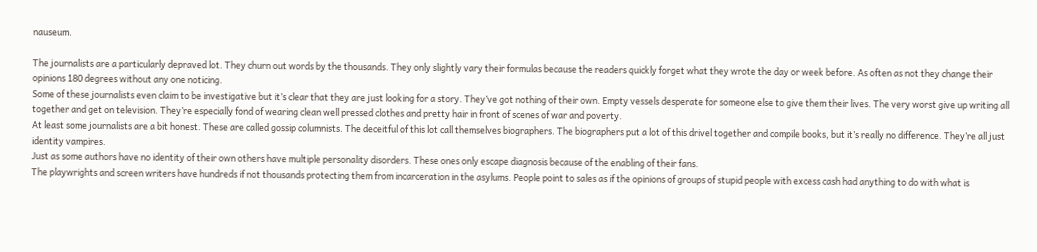nauseum.

The journalists are a particularly depraved lot. They churn out words by the thousands. They only slightly vary their formulas because the readers quickly forget what they wrote the day or week before. As often as not they change their opinions 180 degrees without any one noticing.
Some of these journalists even claim to be investigative but it’s clear that they are just looking for a story. They’ve got nothing of their own. Empty vessels desperate for someone else to give them their lives. The very worst give up writing all together and get on television. They’re especially fond of wearing clean well pressed clothes and pretty hair in front of scenes of war and poverty.
At least some journalists are a bit honest. These are called gossip columnists. The deceitful of this lot call themselves biographers. The biographers put a lot of this drivel together and compile books, but it’s really no difference. They’re all just identity vampires.
Just as some authors have no identity of their own others have multiple personality disorders. These ones only escape diagnosis because of the enabling of their fans.
The playwrights and screen writers have hundreds if not thousands protecting them from incarceration in the asylums. People point to sales as if the opinions of groups of stupid people with excess cash had anything to do with what is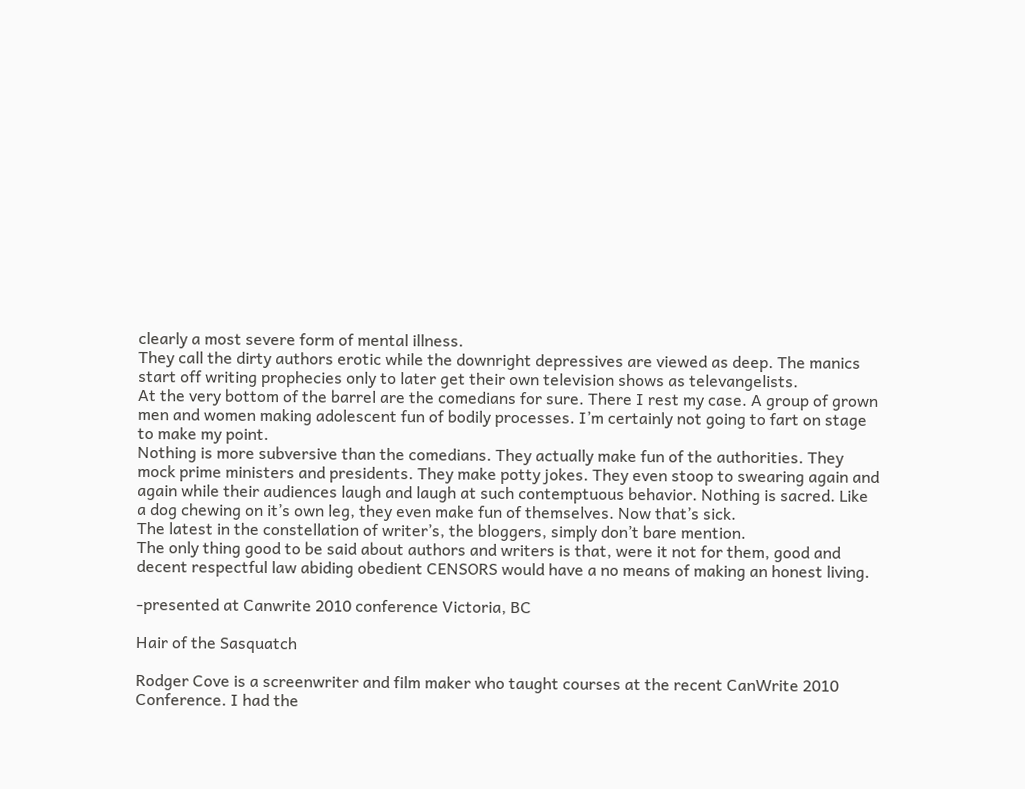clearly a most severe form of mental illness.
They call the dirty authors erotic while the downright depressives are viewed as deep. The manics start off writing prophecies only to later get their own television shows as televangelists.
At the very bottom of the barrel are the comedians for sure. There I rest my case. A group of grown men and women making adolescent fun of bodily processes. I’m certainly not going to fart on stage to make my point.
Nothing is more subversive than the comedians. They actually make fun of the authorities. They mock prime ministers and presidents. They make potty jokes. They even stoop to swearing again and again while their audiences laugh and laugh at such contemptuous behavior. Nothing is sacred. Like a dog chewing on it’s own leg, they even make fun of themselves. Now that’s sick.
The latest in the constellation of writer’s, the bloggers, simply don’t bare mention.
The only thing good to be said about authors and writers is that, were it not for them, good and decent respectful law abiding obedient CENSORS would have a no means of making an honest living.

-presented at Canwrite 2010 conference Victoria, BC

Hair of the Sasquatch

Rodger Cove is a screenwriter and film maker who taught courses at the recent CanWrite 2010 Conference. I had the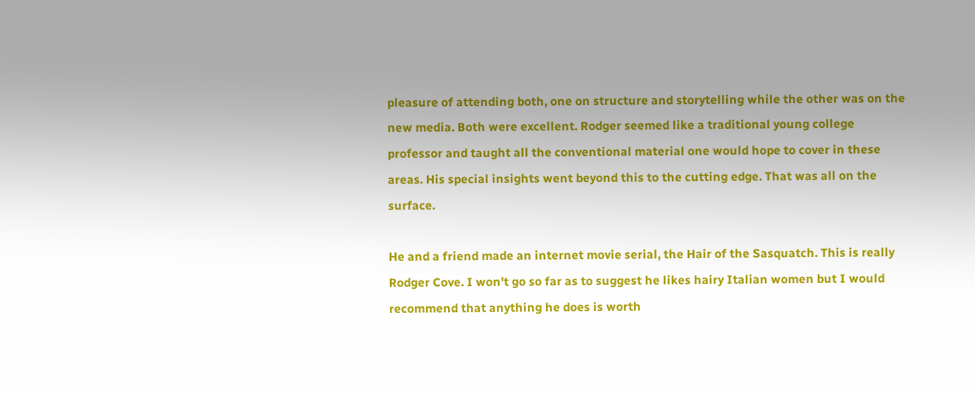pleasure of attending both, one on structure and storytelling while the other was on the new media. Both were excellent. Rodger seemed like a traditional young college professor and taught all the conventional material one would hope to cover in these areas. His special insights went beyond this to the cutting edge. That was all on the surface.

He and a friend made an internet movie serial, the Hair of the Sasquatch. This is really Rodger Cove. I won't go so far as to suggest he likes hairy Italian women but I would recommend that anything he does is worth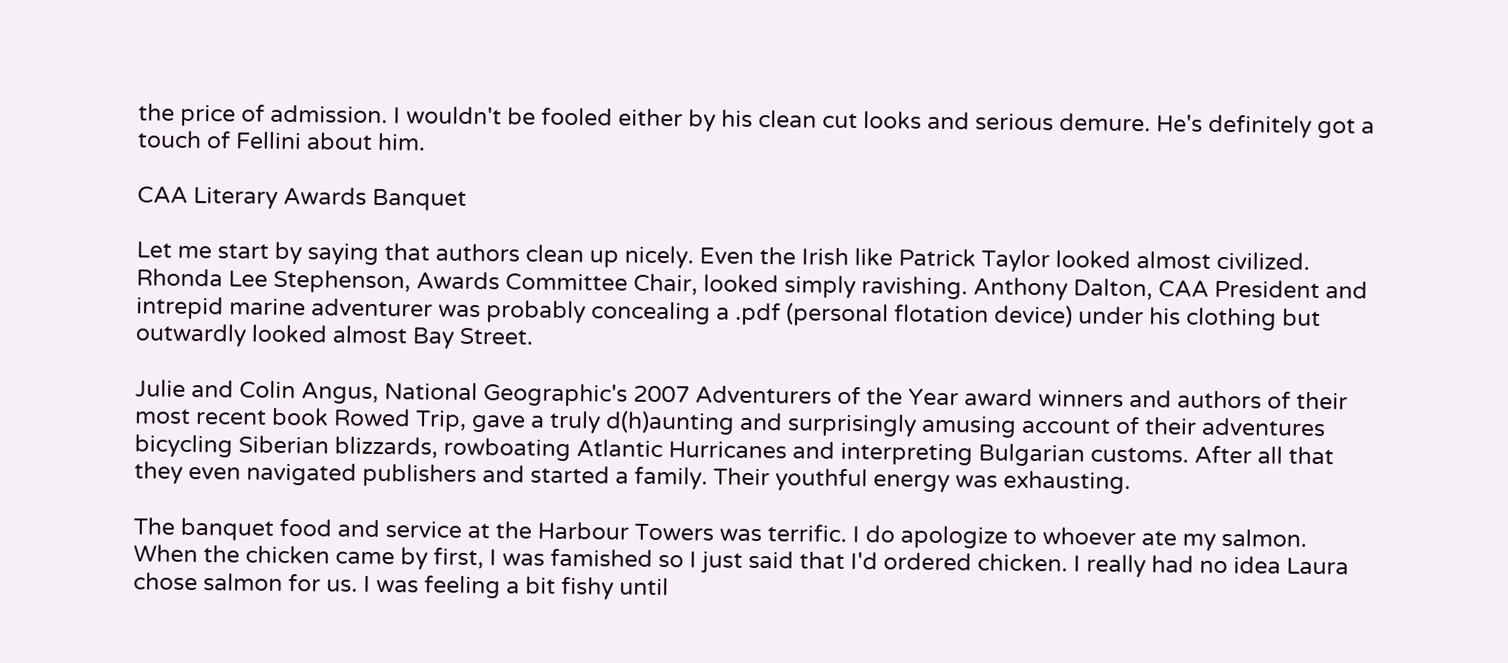the price of admission. I wouldn't be fooled either by his clean cut looks and serious demure. He's definitely got a touch of Fellini about him.

CAA Literary Awards Banquet

Let me start by saying that authors clean up nicely. Even the Irish like Patrick Taylor looked almost civilized. Rhonda Lee Stephenson, Awards Committee Chair, looked simply ravishing. Anthony Dalton, CAA President and intrepid marine adventurer was probably concealing a .pdf (personal flotation device) under his clothing but outwardly looked almost Bay Street.

Julie and Colin Angus, National Geographic's 2007 Adventurers of the Year award winners and authors of their most recent book Rowed Trip, gave a truly d(h)aunting and surprisingly amusing account of their adventures bicycling Siberian blizzards, rowboating Atlantic Hurricanes and interpreting Bulgarian customs. After all that they even navigated publishers and started a family. Their youthful energy was exhausting.

The banquet food and service at the Harbour Towers was terrific. I do apologize to whoever ate my salmon. When the chicken came by first, I was famished so I just said that I'd ordered chicken. I really had no idea Laura chose salmon for us. I was feeling a bit fishy until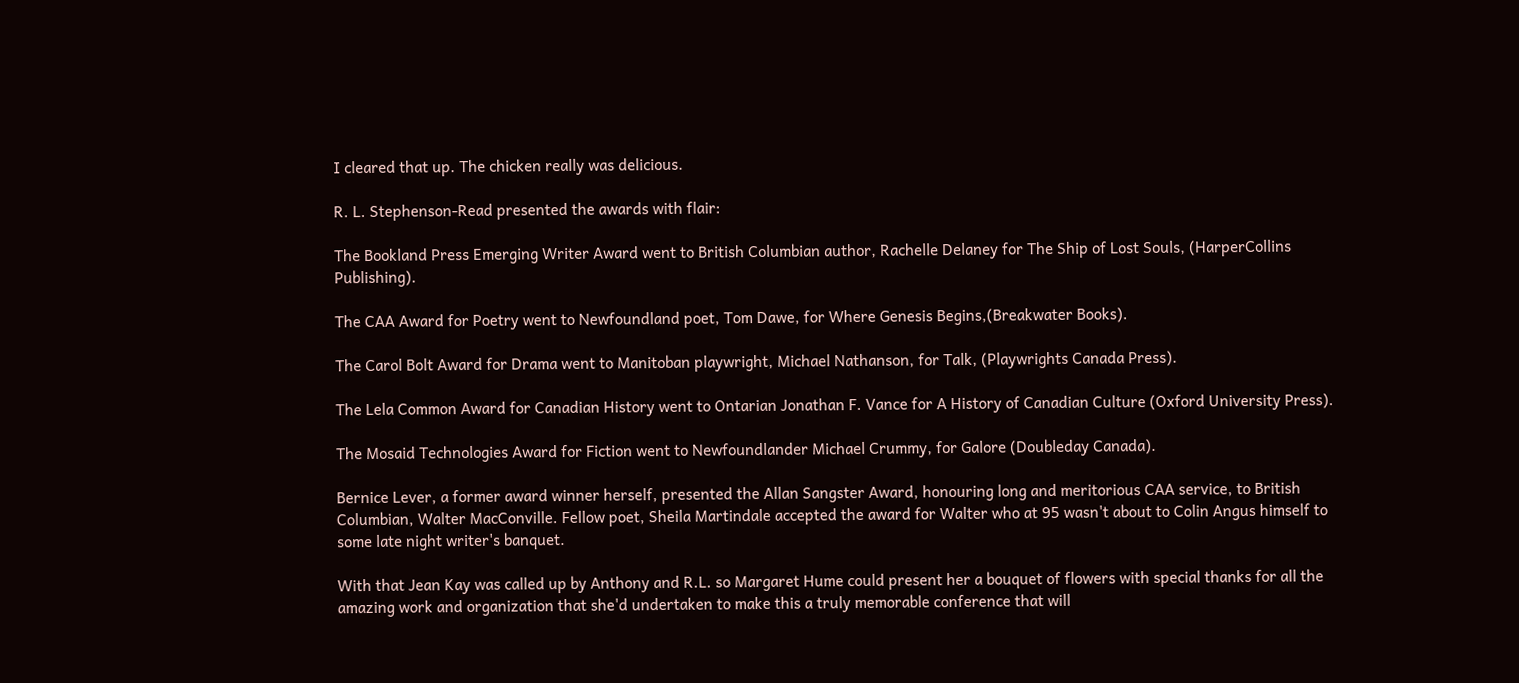I cleared that up. The chicken really was delicious.

R. L. Stephenson-Read presented the awards with flair:

The Bookland Press Emerging Writer Award went to British Columbian author, Rachelle Delaney for The Ship of Lost Souls, (HarperCollins Publishing).

The CAA Award for Poetry went to Newfoundland poet, Tom Dawe, for Where Genesis Begins,(Breakwater Books).

The Carol Bolt Award for Drama went to Manitoban playwright, Michael Nathanson, for Talk, (Playwrights Canada Press).

The Lela Common Award for Canadian History went to Ontarian Jonathan F. Vance for A History of Canadian Culture (Oxford University Press).

The Mosaid Technologies Award for Fiction went to Newfoundlander Michael Crummy, for Galore (Doubleday Canada).

Bernice Lever, a former award winner herself, presented the Allan Sangster Award, honouring long and meritorious CAA service, to British Columbian, Walter MacConville. Fellow poet, Sheila Martindale accepted the award for Walter who at 95 wasn't about to Colin Angus himself to some late night writer's banquet.

With that Jean Kay was called up by Anthony and R.L. so Margaret Hume could present her a bouquet of flowers with special thanks for all the amazing work and organization that she'd undertaken to make this a truly memorable conference that will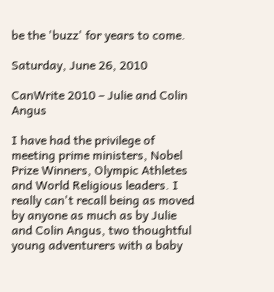be the 'buzz' for years to come.

Saturday, June 26, 2010

CanWrite 2010 – Julie and Colin Angus

I have had the privilege of meeting prime ministers, Nobel Prize Winners, Olympic Athletes and World Religious leaders. I really can't recall being as moved by anyone as much as by Julie and Colin Angus, two thoughtful young adventurers with a baby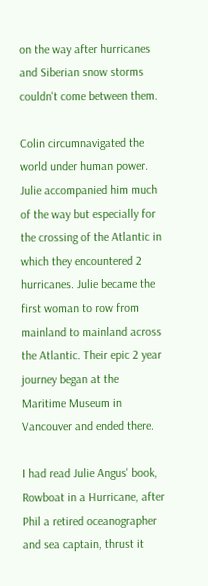on the way after hurricanes and Siberian snow storms couldn't come between them.

Colin circumnavigated the world under human power. Julie accompanied him much of the way but especially for the crossing of the Atlantic in which they encountered 2 hurricanes. Julie became the first woman to row from mainland to mainland across the Atlantic. Their epic 2 year journey began at the Maritime Museum in Vancouver and ended there.

I had read Julie Angus' book, Rowboat in a Hurricane, after Phil a retired oceanographer and sea captain, thrust it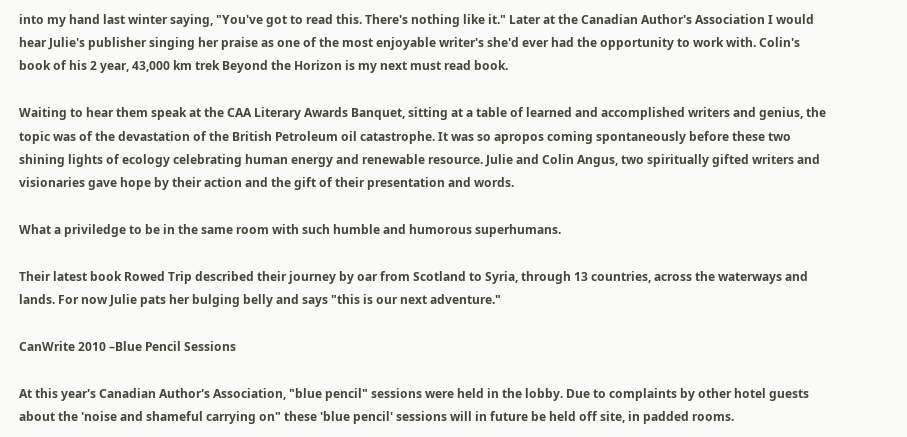into my hand last winter saying, "You've got to read this. There's nothing like it." Later at the Canadian Author's Association I would hear Julie's publisher singing her praise as one of the most enjoyable writer's she'd ever had the opportunity to work with. Colin's book of his 2 year, 43,000 km trek Beyond the Horizon is my next must read book.

Waiting to hear them speak at the CAA Literary Awards Banquet, sitting at a table of learned and accomplished writers and genius, the topic was of the devastation of the British Petroleum oil catastrophe. It was so apropos coming spontaneously before these two shining lights of ecology celebrating human energy and renewable resource. Julie and Colin Angus, two spiritually gifted writers and visionaries gave hope by their action and the gift of their presentation and words.

What a priviledge to be in the same room with such humble and humorous superhumans.

Their latest book Rowed Trip described their journey by oar from Scotland to Syria, through 13 countries, across the waterways and lands. For now Julie pats her bulging belly and says "this is our next adventure."

CanWrite 2010 –Blue Pencil Sessions

At this year's Canadian Author's Association, "blue pencil" sessions were held in the lobby. Due to complaints by other hotel guests about the 'noise and shameful carrying on" these 'blue pencil' sessions will in future be held off site, in padded rooms.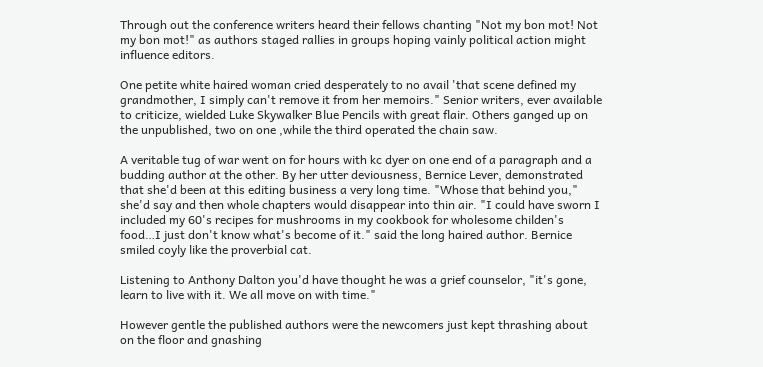Through out the conference writers heard their fellows chanting "Not my bon mot! Not my bon mot!" as authors staged rallies in groups hoping vainly political action might influence editors.

One petite white haired woman cried desperately to no avail 'that scene defined my grandmother, I simply can't remove it from her memoirs." Senior writers, ever available to criticize, wielded Luke Skywalker Blue Pencils with great flair. Others ganged up on the unpublished, two on one ,while the third operated the chain saw.

A veritable tug of war went on for hours with kc dyer on one end of a paragraph and a budding author at the other. By her utter deviousness, Bernice Lever, demonstrated that she'd been at this editing business a very long time. "Whose that behind you," she'd say and then whole chapters would disappear into thin air. "I could have sworn I included my 60's recipes for mushrooms in my cookbook for wholesome childen's food…I just don't know what's become of it." said the long haired author. Bernice smiled coyly like the proverbial cat.

Listening to Anthony Dalton you'd have thought he was a grief counselor, "it's gone, learn to live with it. We all move on with time."

However gentle the published authors were the newcomers just kept thrashing about on the floor and gnashing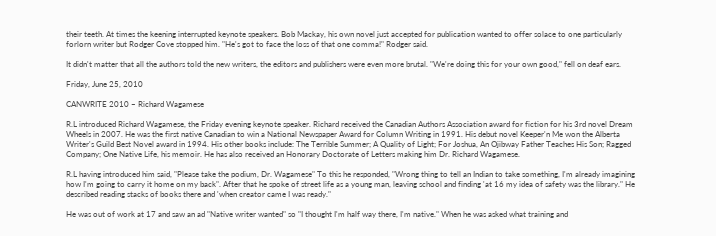their teeth. At times the keening interrupted keynote speakers. Bob Mackay, his own novel just accepted for publication wanted to offer solace to one particularly forlorn writer but Rodger Cove stopped him. "He's got to face the loss of that one comma!" Rodger said.

It didn't matter that all the authors told the new writers, the editors and publishers were even more brutal. "We're doing this for your own good," fell on deaf ears.

Friday, June 25, 2010

CANWRITE 2010 – Richard Wagamese

R.L introduced Richard Wagamese, the Friday evening keynote speaker. Richard received the Canadian Authors Association award for fiction for his 3rd novel Dream Wheels in 2007. He was the first native Canadian to win a National Newspaper Award for Column Writing in 1991. His debut novel Keeper'n Me won the Alberta Writer's Guild Best Novel award in 1994. His other books include: The Terrible Summer; A Quality of Light; For Joshua, An Ojibway Father Teaches His Son; Ragged Company; One Native Life, his memoir. He has also received an Honorary Doctorate of Letters making him Dr. Richard Wagamese.

R.L having introduced him said, "Please take the podium, Dr. Wagamese" To this he responded, "Wrong thing to tell an Indian to take something, I'm already imagining how I'm going to carry it home on my back". After that he spoke of street life as a young man, leaving school and finding 'at 16 my idea of safety was the library." He described reading stacks of books there and 'when creator came I was ready."

He was out of work at 17 and saw an ad "Native writer wanted" so "I thought I'm half way there, I'm native." When he was asked what training and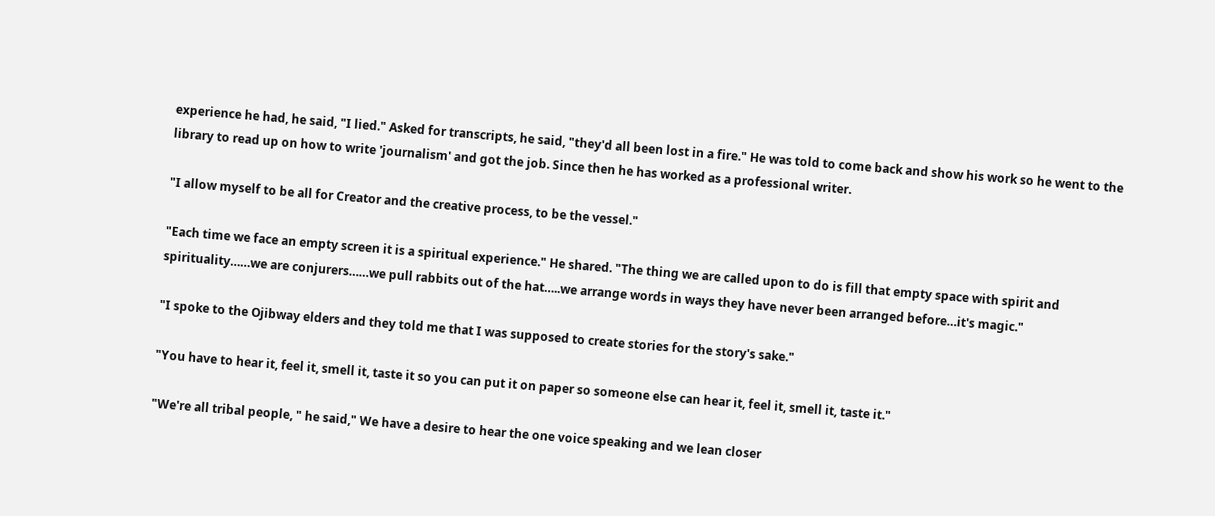experience he had, he said, "I lied." Asked for transcripts, he said, "they'd all been lost in a fire." He was told to come back and show his work so he went to the library to read up on how to write 'journalism' and got the job. Since then he has worked as a professional writer.

"I allow myself to be all for Creator and the creative process, to be the vessel."

"Each time we face an empty screen it is a spiritual experience." He shared. "The thing we are called upon to do is fill that empty space with spirit and spirituality……we are conjurers……we pull rabbits out of the hat…..we arrange words in ways they have never been arranged before…it's magic."

"I spoke to the Ojibway elders and they told me that I was supposed to create stories for the story's sake."

"You have to hear it, feel it, smell it, taste it so you can put it on paper so someone else can hear it, feel it, smell it, taste it."

"We're all tribal people, " he said," We have a desire to hear the one voice speaking and we lean closer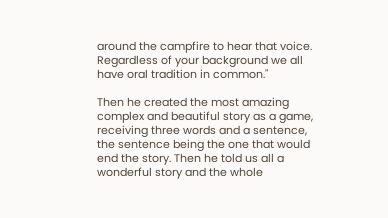around the campfire to hear that voice. Regardless of your background we all have oral tradition in common."

Then he created the most amazing complex and beautiful story as a game, receiving three words and a sentence, the sentence being the one that would end the story. Then he told us all a wonderful story and the whole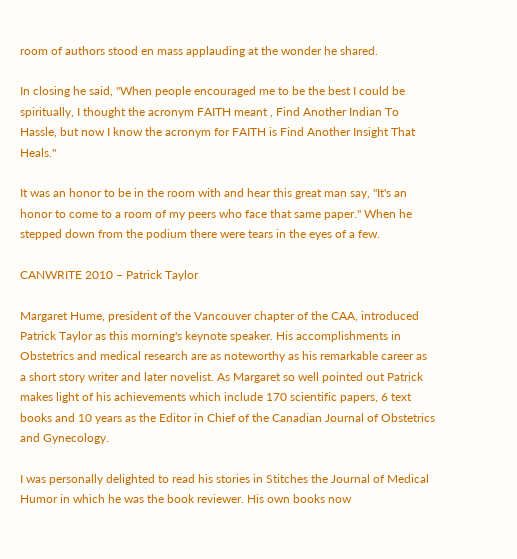room of authors stood en mass applauding at the wonder he shared.

In closing he said, "When people encouraged me to be the best I could be spiritually, I thought the acronym FAITH meant , Find Another Indian To Hassle, but now I know the acronym for FAITH is Find Another Insight That Heals."

It was an honor to be in the room with and hear this great man say, "It's an honor to come to a room of my peers who face that same paper." When he stepped down from the podium there were tears in the eyes of a few.

CANWRITE 2010 – Patrick Taylor

Margaret Hume, president of the Vancouver chapter of the CAA, introduced Patrick Taylor as this morning's keynote speaker. His accomplishments in Obstetrics and medical research are as noteworthy as his remarkable career as a short story writer and later novelist. As Margaret so well pointed out Patrick makes light of his achievements which include 170 scientific papers, 6 text books and 10 years as the Editor in Chief of the Canadian Journal of Obstetrics and Gynecology.

I was personally delighted to read his stories in Stitches the Journal of Medical Humor in which he was the book reviewer. His own books now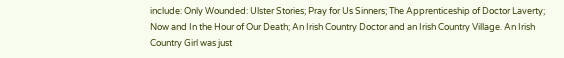include: Only Wounded: Ulster Stories; Pray for Us Sinners; The Apprenticeship of Doctor Laverty; Now and In the Hour of Our Death; An Irish Country Doctor and an Irish Country Village. An Irish Country Girl was just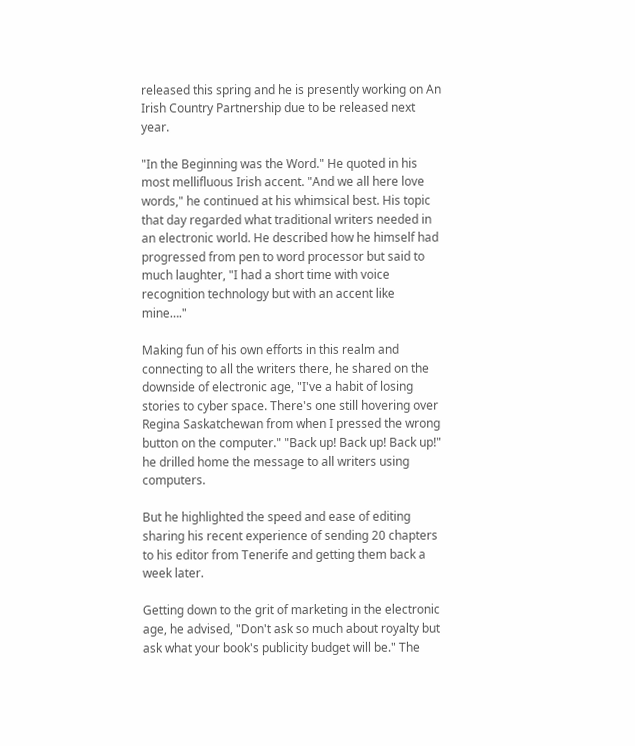released this spring and he is presently working on An Irish Country Partnership due to be released next year.

"In the Beginning was the Word." He quoted in his most mellifluous Irish accent. "And we all here love words," he continued at his whimsical best. His topic that day regarded what traditional writers needed in an electronic world. He described how he himself had progressed from pen to word processor but said to much laughter, "I had a short time with voice recognition technology but with an accent like mine…."

Making fun of his own efforts in this realm and connecting to all the writers there, he shared on the downside of electronic age, "I've a habit of losing stories to cyber space. There's one still hovering over Regina Saskatchewan from when I pressed the wrong button on the computer." "Back up! Back up! Back up!" he drilled home the message to all writers using computers.

But he highlighted the speed and ease of editing sharing his recent experience of sending 20 chapters to his editor from Tenerife and getting them back a week later.

Getting down to the grit of marketing in the electronic age, he advised, "Don't ask so much about royalty but ask what your book's publicity budget will be." The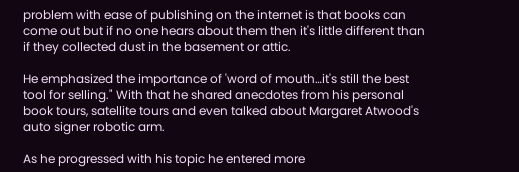problem with ease of publishing on the internet is that books can come out but if no one hears about them then it's little different than if they collected dust in the basement or attic.

He emphasized the importance of 'word of mouth…it's still the best tool for selling." With that he shared anecdotes from his personal book tours, satellite tours and even talked about Margaret Atwood's auto signer robotic arm.

As he progressed with his topic he entered more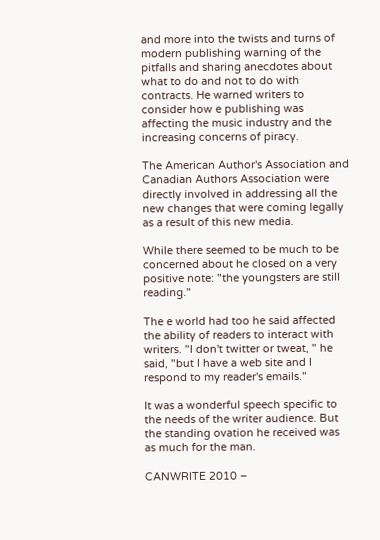and more into the twists and turns of modern publishing warning of the pitfalls and sharing anecdotes about what to do and not to do with contracts. He warned writers to consider how e publishing was affecting the music industry and the increasing concerns of piracy.

The American Author's Association and Canadian Authors Association were directly involved in addressing all the new changes that were coming legally as a result of this new media.

While there seemed to be much to be concerned about he closed on a very positive note: "the youngsters are still reading."

The e world had too he said affected the ability of readers to interact with writers. "I don't twitter or tweat, " he said, "but I have a web site and I respond to my reader's emails."

It was a wonderful speech specific to the needs of the writer audience. But the standing ovation he received was as much for the man.

CANWRITE 2010 –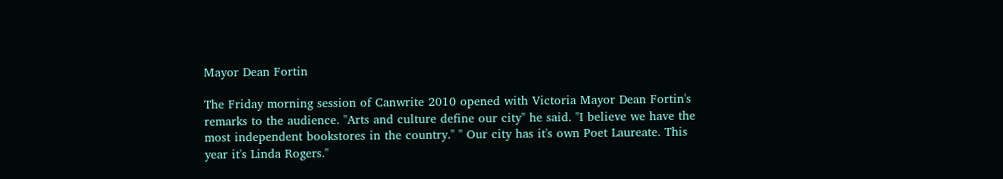Mayor Dean Fortin

The Friday morning session of Canwrite 2010 opened with Victoria Mayor Dean Fortin's remarks to the audience. "Arts and culture define our city" he said. "I believe we have the most independent bookstores in the country." " Our city has it's own Poet Laureate. This year it's Linda Rogers."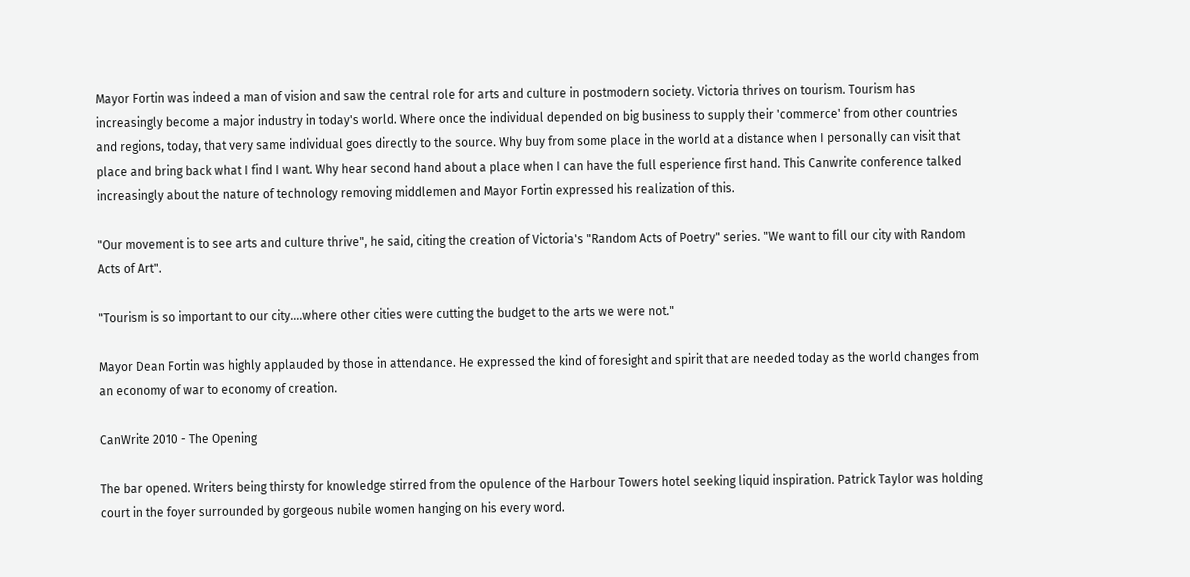Mayor Fortin was indeed a man of vision and saw the central role for arts and culture in postmodern society. Victoria thrives on tourism. Tourism has increasingly become a major industry in today's world. Where once the individual depended on big business to supply their 'commerce' from other countries and regions, today, that very same individual goes directly to the source. Why buy from some place in the world at a distance when I personally can visit that place and bring back what I find I want. Why hear second hand about a place when I can have the full esperience first hand. This Canwrite conference talked increasingly about the nature of technology removing middlemen and Mayor Fortin expressed his realization of this.

"Our movement is to see arts and culture thrive", he said, citing the creation of Victoria's "Random Acts of Poetry" series. "We want to fill our city with Random Acts of Art".

"Tourism is so important to our city….where other cities were cutting the budget to the arts we were not."

Mayor Dean Fortin was highly applauded by those in attendance. He expressed the kind of foresight and spirit that are needed today as the world changes from an economy of war to economy of creation.

CanWrite 2010 - The Opening

The bar opened. Writers being thirsty for knowledge stirred from the opulence of the Harbour Towers hotel seeking liquid inspiration. Patrick Taylor was holding court in the foyer surrounded by gorgeous nubile women hanging on his every word.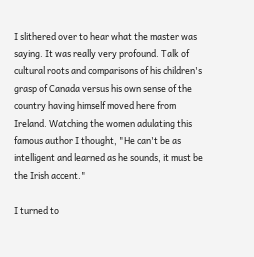I slithered over to hear what the master was saying. It was really very profound. Talk of cultural roots and comparisons of his children's grasp of Canada versus his own sense of the country having himself moved here from Ireland. Watching the women adulating this famous author I thought, "He can't be as intelligent and learned as he sounds, it must be the Irish accent."

I turned to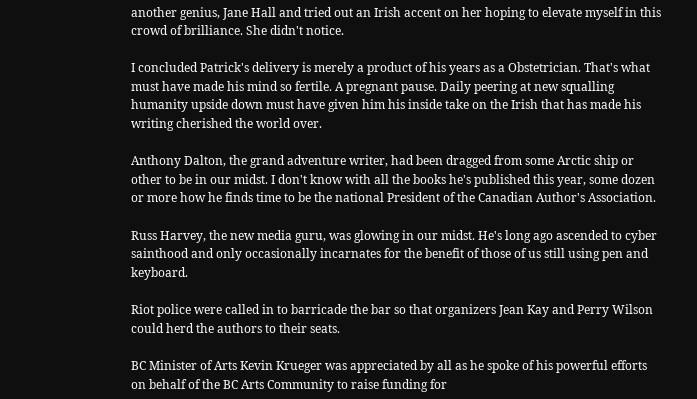another genius, Jane Hall and tried out an Irish accent on her hoping to elevate myself in this crowd of brilliance. She didn't notice.

I concluded Patrick's delivery is merely a product of his years as a Obstetrician. That's what must have made his mind so fertile. A pregnant pause. Daily peering at new squalling humanity upside down must have given him his inside take on the Irish that has made his writing cherished the world over.

Anthony Dalton, the grand adventure writer, had been dragged from some Arctic ship or other to be in our midst. I don't know with all the books he's published this year, some dozen or more how he finds time to be the national President of the Canadian Author's Association.

Russ Harvey, the new media guru, was glowing in our midst. He's long ago ascended to cyber sainthood and only occasionally incarnates for the benefit of those of us still using pen and keyboard.

Riot police were called in to barricade the bar so that organizers Jean Kay and Perry Wilson could herd the authors to their seats.

BC Minister of Arts Kevin Krueger was appreciated by all as he spoke of his powerful efforts on behalf of the BC Arts Community to raise funding for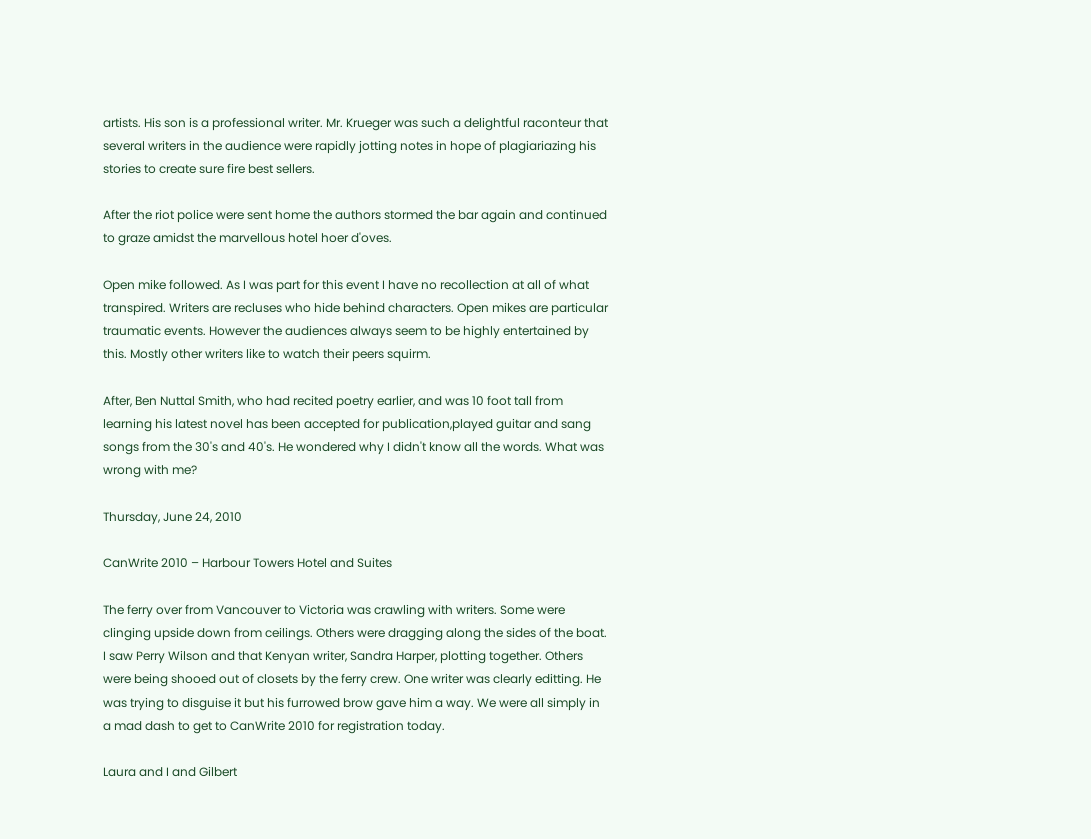artists. His son is a professional writer. Mr. Krueger was such a delightful raconteur that several writers in the audience were rapidly jotting notes in hope of plagiariazing his stories to create sure fire best sellers.

After the riot police were sent home the authors stormed the bar again and continued to graze amidst the marvellous hotel hoer d'oves.

Open mike followed. As I was part for this event I have no recollection at all of what transpired. Writers are recluses who hide behind characters. Open mikes are particular traumatic events. However the audiences always seem to be highly entertained by this. Mostly other writers like to watch their peers squirm.

After, Ben Nuttal Smith, who had recited poetry earlier, and was 10 foot tall from learning his latest novel has been accepted for publication,played guitar and sang songs from the 30's and 40's. He wondered why I didn't know all the words. What was wrong with me?

Thursday, June 24, 2010

CanWrite 2010 – Harbour Towers Hotel and Suites

The ferry over from Vancouver to Victoria was crawling with writers. Some were clinging upside down from ceilings. Others were dragging along the sides of the boat. I saw Perry Wilson and that Kenyan writer, Sandra Harper, plotting together. Others were being shooed out of closets by the ferry crew. One writer was clearly editting. He was trying to disguise it but his furrowed brow gave him a way. We were all simply in a mad dash to get to CanWrite 2010 for registration today.

Laura and I and Gilbert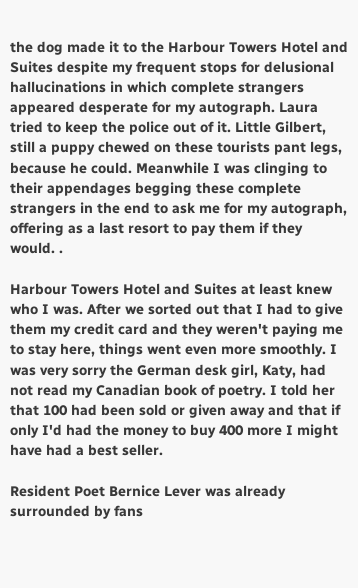the dog made it to the Harbour Towers Hotel and Suites despite my frequent stops for delusional hallucinations in which complete strangers appeared desperate for my autograph. Laura tried to keep the police out of it. Little Gilbert, still a puppy chewed on these tourists pant legs, because he could. Meanwhile I was clinging to their appendages begging these complete strangers in the end to ask me for my autograph, offering as a last resort to pay them if they would. .

Harbour Towers Hotel and Suites at least knew who I was. After we sorted out that I had to give them my credit card and they weren't paying me to stay here, things went even more smoothly. I was very sorry the German desk girl, Katy, had not read my Canadian book of poetry. I told her that 100 had been sold or given away and that if only I'd had the money to buy 400 more I might have had a best seller.

Resident Poet Bernice Lever was already surrounded by fans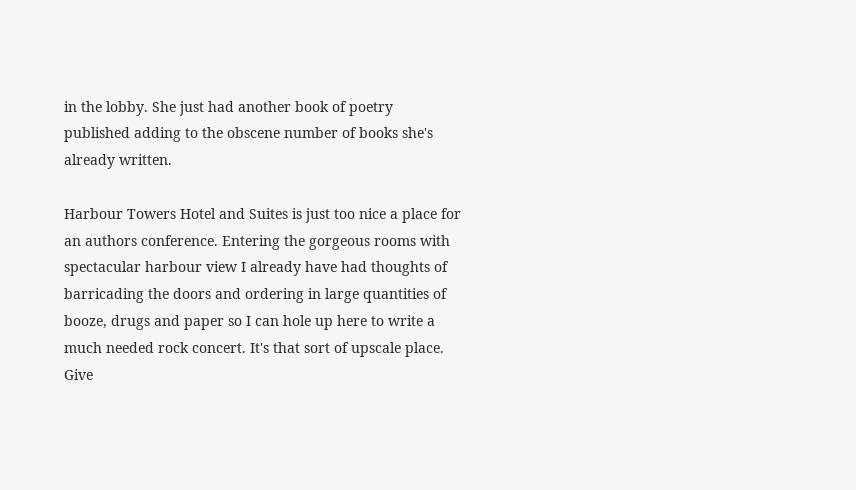in the lobby. She just had another book of poetry published adding to the obscene number of books she's already written.

Harbour Towers Hotel and Suites is just too nice a place for an authors conference. Entering the gorgeous rooms with spectacular harbour view I already have had thoughts of barricading the doors and ordering in large quantities of booze, drugs and paper so I can hole up here to write a much needed rock concert. It's that sort of upscale place. Give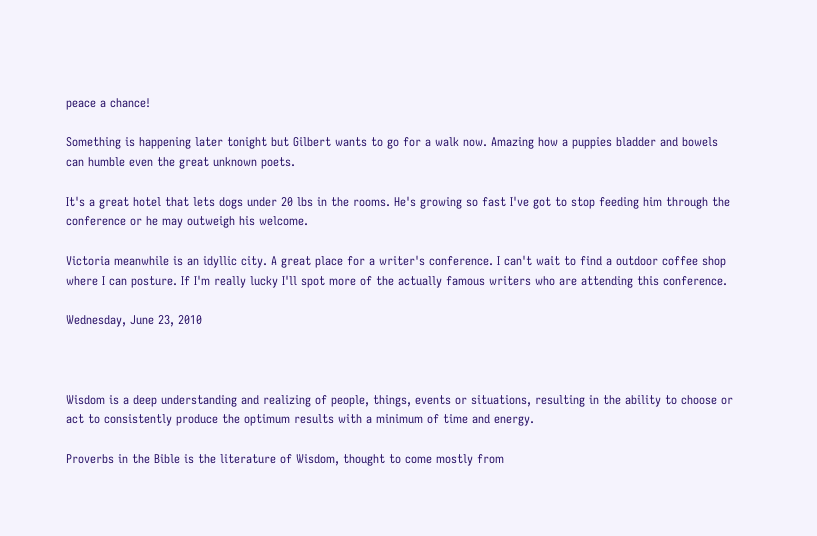peace a chance!

Something is happening later tonight but Gilbert wants to go for a walk now. Amazing how a puppies bladder and bowels can humble even the great unknown poets.

It's a great hotel that lets dogs under 20 lbs in the rooms. He's growing so fast I've got to stop feeding him through the conference or he may outweigh his welcome.

Victoria meanwhile is an idyllic city. A great place for a writer's conference. I can't wait to find a outdoor coffee shop where I can posture. If I'm really lucky I'll spot more of the actually famous writers who are attending this conference.

Wednesday, June 23, 2010



Wisdom is a deep understanding and realizing of people, things, events or situations, resulting in the ability to choose or act to consistently produce the optimum results with a minimum of time and energy.

Proverbs in the Bible is the literature of Wisdom, thought to come mostly from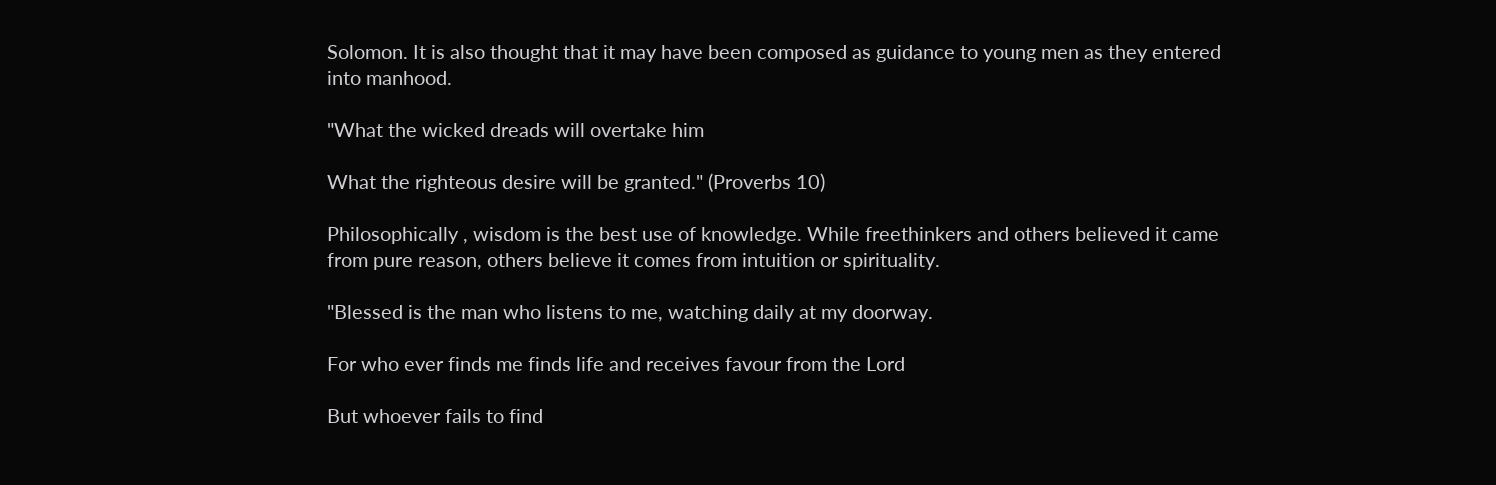Solomon. It is also thought that it may have been composed as guidance to young men as they entered into manhood.

"What the wicked dreads will overtake him

What the righteous desire will be granted." (Proverbs 10)

Philosophically , wisdom is the best use of knowledge. While freethinkers and others believed it came from pure reason, others believe it comes from intuition or spirituality.

"Blessed is the man who listens to me, watching daily at my doorway.

For who ever finds me finds life and receives favour from the Lord

But whoever fails to find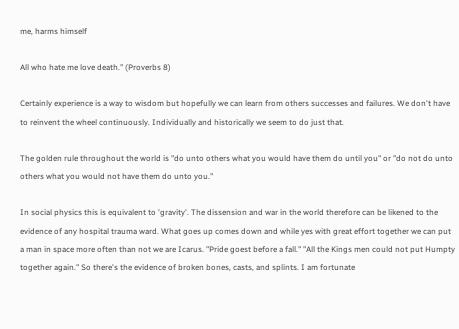me, harms himself

All who hate me love death." (Proverbs 8)

Certainly experience is a way to wisdom but hopefully we can learn from others successes and failures. We don't have to reinvent the wheel continuously. Individually and historically we seem to do just that.

The golden rule throughout the world is "do unto others what you would have them do until you" or "do not do unto others what you would not have them do unto you."

In social physics this is equivalent to 'gravity'. The dissension and war in the world therefore can be likened to the evidence of any hospital trauma ward. What goes up comes down and while yes with great effort together we can put a man in space more often than not we are Icarus. "Pride goest before a fall." "All the Kings men could not put Humpty together again." So there's the evidence of broken bones, casts, and splints. I am fortunate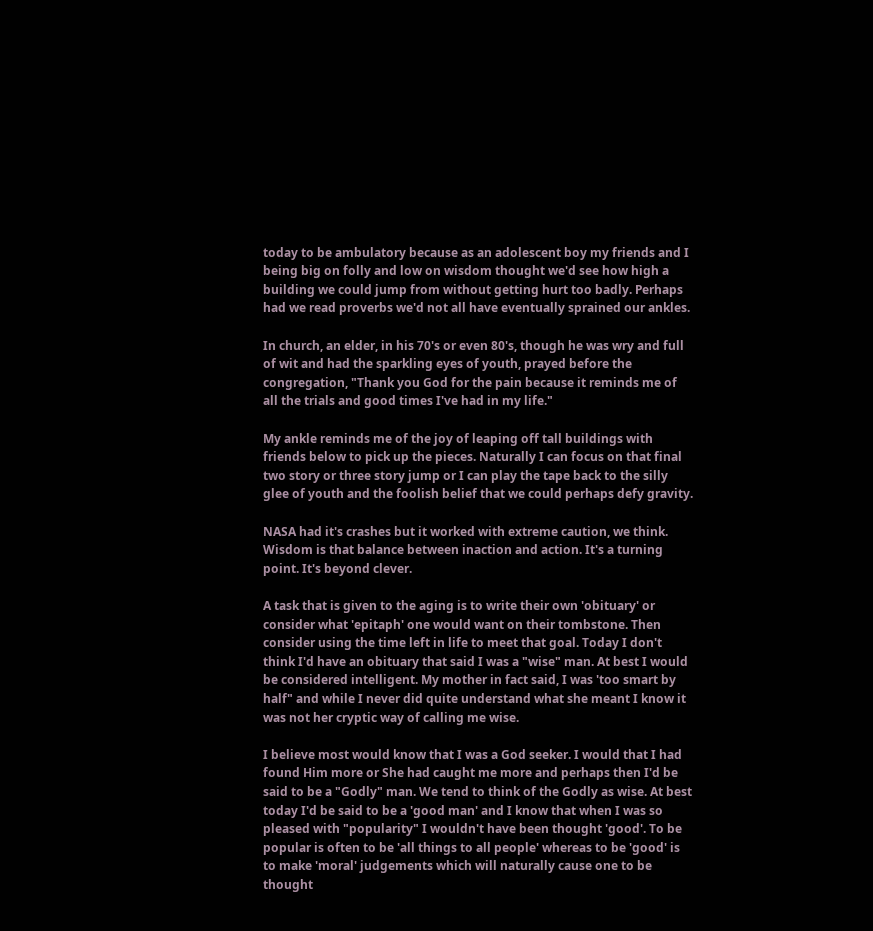today to be ambulatory because as an adolescent boy my friends and I being big on folly and low on wisdom thought we'd see how high a building we could jump from without getting hurt too badly. Perhaps had we read proverbs we'd not all have eventually sprained our ankles.

In church, an elder, in his 70's or even 80's, though he was wry and full of wit and had the sparkling eyes of youth, prayed before the congregation, "Thank you God for the pain because it reminds me of all the trials and good times I've had in my life."

My ankle reminds me of the joy of leaping off tall buildings with friends below to pick up the pieces. Naturally I can focus on that final two story or three story jump or I can play the tape back to the silly glee of youth and the foolish belief that we could perhaps defy gravity.

NASA had it's crashes but it worked with extreme caution, we think. Wisdom is that balance between inaction and action. It's a turning point. It's beyond clever.

A task that is given to the aging is to write their own 'obituary' or consider what 'epitaph' one would want on their tombstone. Then consider using the time left in life to meet that goal. Today I don't think I'd have an obituary that said I was a "wise" man. At best I would be considered intelligent. My mother in fact said, I was 'too smart by half" and while I never did quite understand what she meant I know it was not her cryptic way of calling me wise.

I believe most would know that I was a God seeker. I would that I had found Him more or She had caught me more and perhaps then I'd be said to be a "Godly" man. We tend to think of the Godly as wise. At best today I'd be said to be a 'good man' and I know that when I was so pleased with "popularity" I wouldn't have been thought 'good'. To be popular is often to be 'all things to all people' whereas to be 'good' is to make 'moral' judgements which will naturally cause one to be thought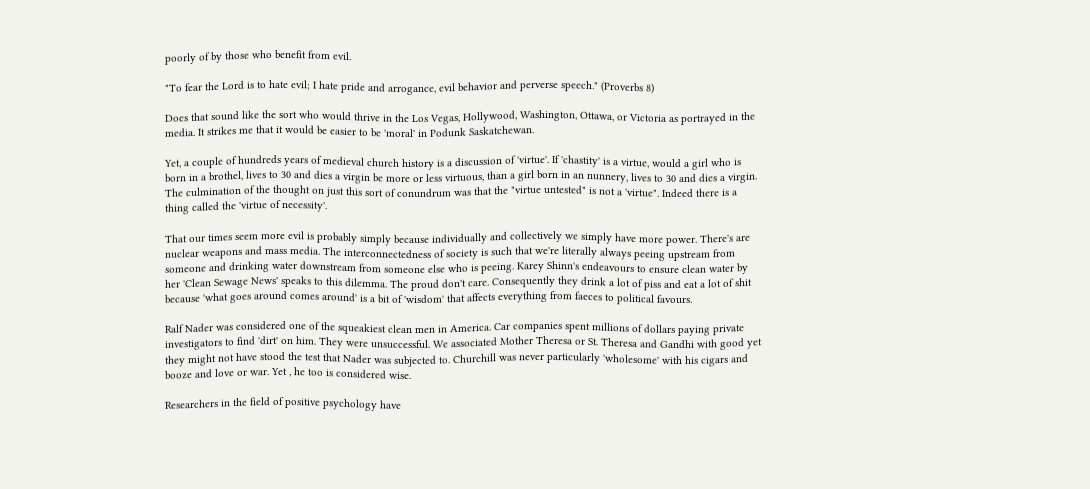poorly of by those who benefit from evil.

"To fear the Lord is to hate evil; I hate pride and arrogance, evil behavior and perverse speech." (Proverbs 8)

Does that sound like the sort who would thrive in the Los Vegas, Hollywood, Washington, Ottawa, or Victoria as portrayed in the media. It strikes me that it would be easier to be 'moral' in Podunk Saskatchewan.

Yet, a couple of hundreds years of medieval church history is a discussion of 'virtue'. If 'chastity' is a virtue, would a girl who is born in a brothel, lives to 30 and dies a virgin be more or less virtuous, than a girl born in an nunnery, lives to 30 and dies a virgin. The culmination of the thought on just this sort of conundrum was that the "virtue untested" is not a 'virtue". Indeed there is a thing called the 'virtue of necessity'.

That our times seem more evil is probably simply because individually and collectively we simply have more power. There's are nuclear weapons and mass media. The interconnectedness of society is such that we're literally always peeing upstream from someone and drinking water downstream from someone else who is peeing. Karey Shinn's endeavours to ensure clean water by her 'Clean Sewage News' speaks to this dilemma. The proud don't care. Consequently they drink a lot of piss and eat a lot of shit because 'what goes around comes around' is a bit of 'wisdom' that affects everything from faeces to political favours.

Ralf Nader was considered one of the squeakiest clean men in America. Car companies spent millions of dollars paying private investigators to find 'dirt' on him. They were unsuccessful. We associated Mother Theresa or St. Theresa and Gandhi with good yet they might not have stood the test that Nader was subjected to. Churchill was never particularly 'wholesome' with his cigars and booze and love or war. Yet , he too is considered wise.

Researchers in the field of positive psychology have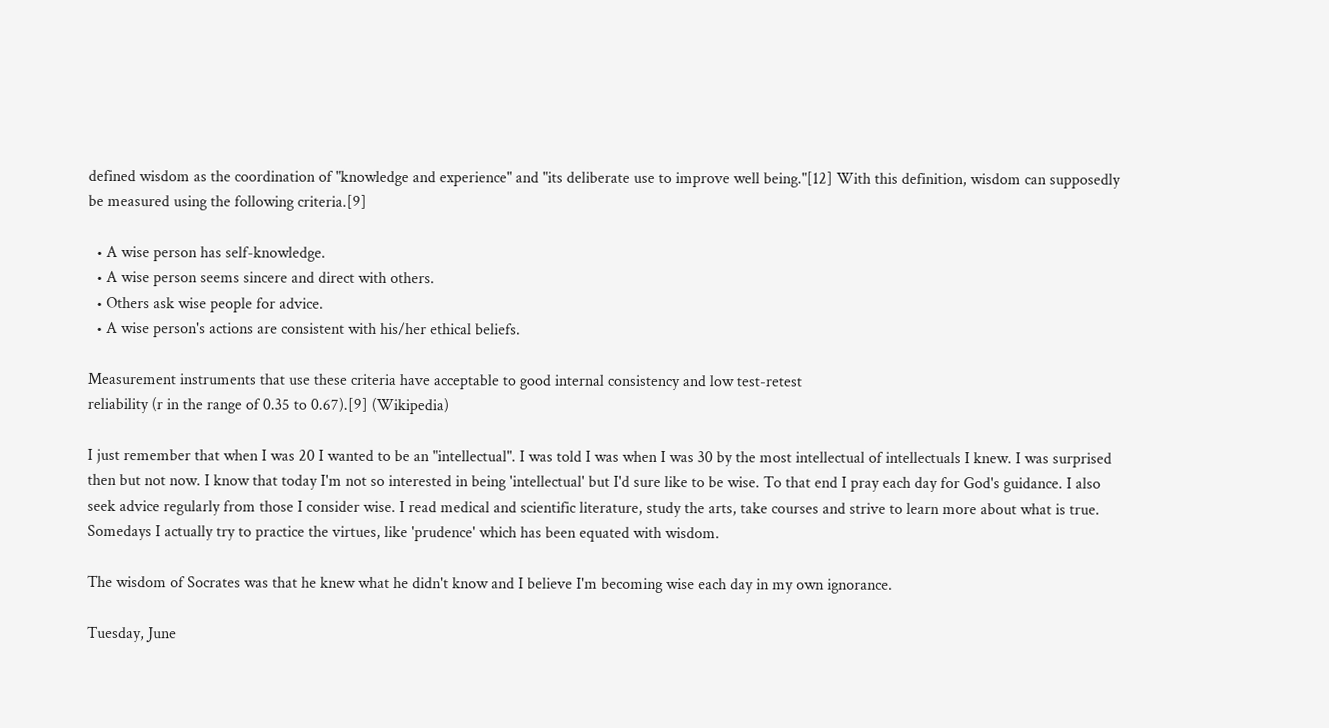defined wisdom as the coordination of "knowledge and experience" and "its deliberate use to improve well being."[12] With this definition, wisdom can supposedly be measured using the following criteria.[9]

  • A wise person has self-knowledge.
  • A wise person seems sincere and direct with others.
  • Others ask wise people for advice.
  • A wise person's actions are consistent with his/her ethical beliefs.

Measurement instruments that use these criteria have acceptable to good internal consistency and low test-retest
reliability (r in the range of 0.35 to 0.67).[9] (Wikipedia)

I just remember that when I was 20 I wanted to be an "intellectual". I was told I was when I was 30 by the most intellectual of intellectuals I knew. I was surprised then but not now. I know that today I'm not so interested in being 'intellectual' but I'd sure like to be wise. To that end I pray each day for God's guidance. I also seek advice regularly from those I consider wise. I read medical and scientific literature, study the arts, take courses and strive to learn more about what is true. Somedays I actually try to practice the virtues, like 'prudence' which has been equated with wisdom.

The wisdom of Socrates was that he knew what he didn't know and I believe I'm becoming wise each day in my own ignorance.

Tuesday, June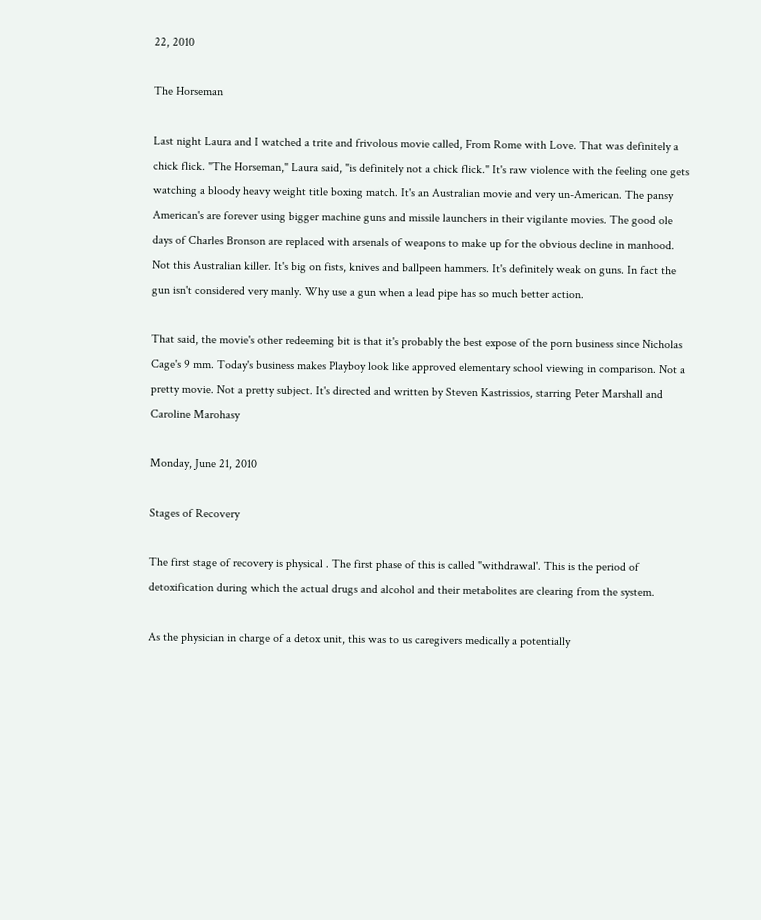22, 2010

The Horseman

Last night Laura and I watched a trite and frivolous movie called, From Rome with Love. That was definitely a chick flick. "The Horseman," Laura said, "is definitely not a chick flick." It's raw violence with the feeling one gets watching a bloody heavy weight title boxing match. It's an Australian movie and very un-American. The pansy American's are forever using bigger machine guns and missile launchers in their vigilante movies. The good ole days of Charles Bronson are replaced with arsenals of weapons to make up for the obvious decline in manhood. Not this Australian killer. It's big on fists, knives and ballpeen hammers. It's definitely weak on guns. In fact the gun isn't considered very manly. Why use a gun when a lead pipe has so much better action.

That said, the movie's other redeeming bit is that it's probably the best expose of the porn business since Nicholas Cage's 9 mm. Today's business makes Playboy look like approved elementary school viewing in comparison. Not a pretty movie. Not a pretty subject. It's directed and written by Steven Kastrissios, starring Peter Marshall and Caroline Marohasy

Monday, June 21, 2010

Stages of Recovery

The first stage of recovery is physical . The first phase of this is called "withdrawal'. This is the period of detoxification during which the actual drugs and alcohol and their metabolites are clearing from the system.

As the physician in charge of a detox unit, this was to us caregivers medically a potentially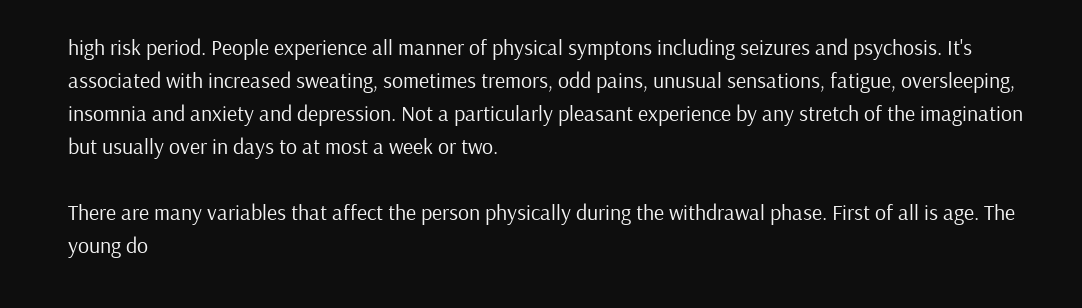high risk period. People experience all manner of physical symptons including seizures and psychosis. It's associated with increased sweating, sometimes tremors, odd pains, unusual sensations, fatigue, oversleeping, insomnia and anxiety and depression. Not a particularly pleasant experience by any stretch of the imagination but usually over in days to at most a week or two.

There are many variables that affect the person physically during the withdrawal phase. First of all is age. The young do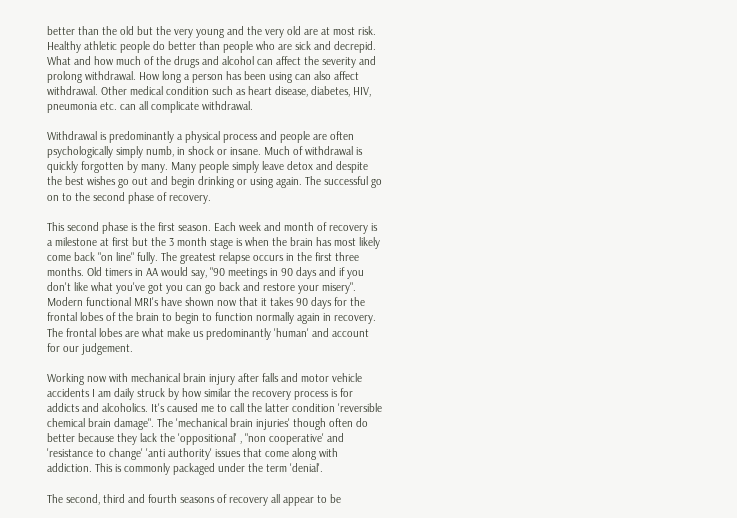better than the old but the very young and the very old are at most risk. Healthy athletic people do better than people who are sick and decrepid. What and how much of the drugs and alcohol can affect the severity and prolong withdrawal. How long a person has been using can also affect withdrawal. Other medical condition such as heart disease, diabetes, HIV, pneumonia etc. can all complicate withdrawal.

Withdrawal is predominantly a physical process and people are often psychologically simply numb, in shock or insane. Much of withdrawal is quickly forgotten by many. Many people simply leave detox and despite the best wishes go out and begin drinking or using again. The successful go on to the second phase of recovery.

This second phase is the first season. Each week and month of recovery is a milestone at first but the 3 month stage is when the brain has most likely come back "on line" fully. The greatest relapse occurs in the first three months. Old timers in AA would say, "90 meetings in 90 days and if you don't like what you've got you can go back and restore your misery". Modern functional MRI's have shown now that it takes 90 days for the frontal lobes of the brain to begin to function normally again in recovery. The frontal lobes are what make us predominantly 'human' and account for our judgement.

Working now with mechanical brain injury after falls and motor vehicle accidents I am daily struck by how similar the recovery process is for addicts and alcoholics. It's caused me to call the latter condition 'reversible chemical brain damage". The 'mechanical brain injuries' though often do better because they lack the 'oppositional' , "non cooperative' and 'resistance to change' 'anti authority' issues that come along with addiction. This is commonly packaged under the term 'denial'.

The second, third and fourth seasons of recovery all appear to be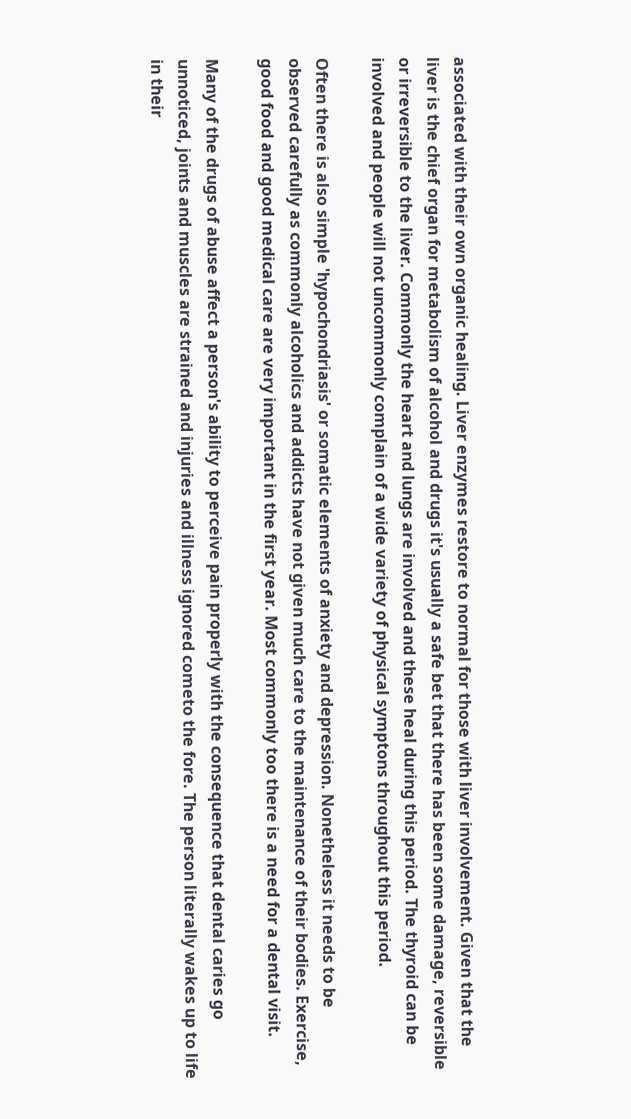associated with their own organic healing. Liver enzymes restore to normal for those with liver involvement. Given that the liver is the chief organ for metabolism of alcohol and drugs it's usually a safe bet that there has been some damage, reversible or irreversible to the liver. Commonly the heart and lungs are involved and these heal during this period. The thyroid can be involved and people will not uncommonly complain of a wide variety of physical symptons throughout this period.

Often there is also simple 'hypochondriasis' or somatic elements of anxiety and depression. Nonetheless it needs to be observed carefully as commonly alcoholics and addicts have not given much care to the maintenance of their bodies. Exercise, good food and good medical care are very important in the first year. Most commonly too there is a need for a dental visit.

Many of the drugs of abuse affect a person's ability to perceive pain properly with the consequence that dental caries go unnoticed, joints and muscles are strained and injuries and illness ignored cometo the fore. The person literally wakes up to life in their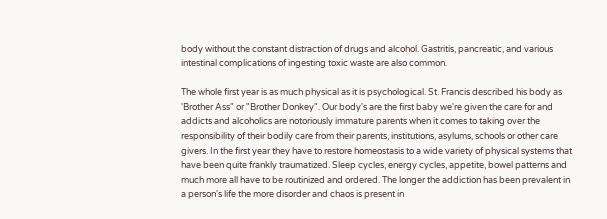body without the constant distraction of drugs and alcohol. Gastritis, pancreatic, and various intestinal complications of ingesting toxic waste are also common.

The whole first year is as much physical as it is psychological. St. Francis described his body as 'Brother Ass" or "Brother Donkey". Our body's are the first baby we're given the care for and addicts and alcoholics are notoriously immature parents when it comes to taking over the responsibility of their bodily care from their parents, institutions, asylums, schools or other care givers. In the first year they have to restore homeostasis to a wide variety of physical systems that have been quite frankly traumatized. Sleep cycles, energy cycles, appetite, bowel patterns and much more all have to be routinized and ordered. The longer the addiction has been prevalent in a person's life the more disorder and chaos is present in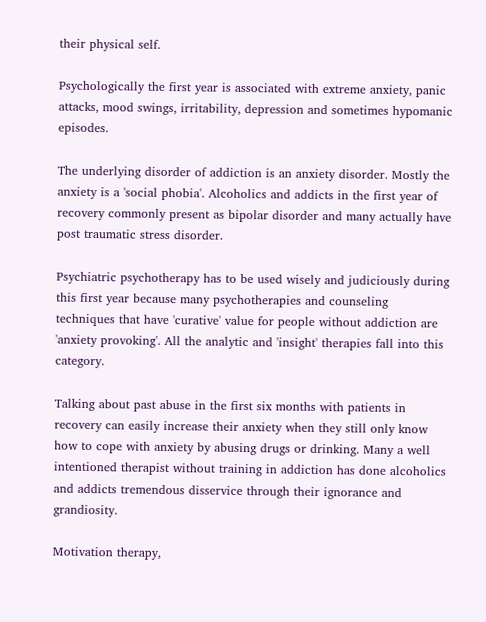their physical self.

Psychologically the first year is associated with extreme anxiety, panic attacks, mood swings, irritability, depression and sometimes hypomanic episodes.

The underlying disorder of addiction is an anxiety disorder. Mostly the anxiety is a 'social phobia'. Alcoholics and addicts in the first year of recovery commonly present as bipolar disorder and many actually have post traumatic stress disorder.

Psychiatric psychotherapy has to be used wisely and judiciously during this first year because many psychotherapies and counseling techniques that have 'curative' value for people without addiction are 'anxiety provoking'. All the analytic and 'insight' therapies fall into this category.

Talking about past abuse in the first six months with patients in recovery can easily increase their anxiety when they still only know how to cope with anxiety by abusing drugs or drinking. Many a well intentioned therapist without training in addiction has done alcoholics and addicts tremendous disservice through their ignorance and grandiosity.

Motivation therapy,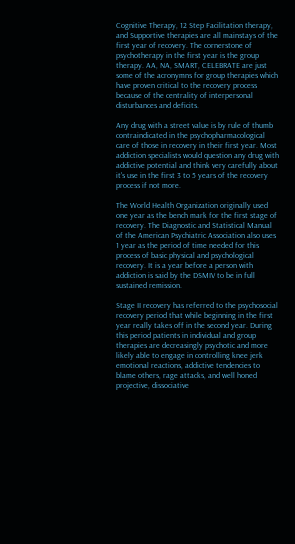Cognitive Therapy, 12 Step Facilitation therapy, and Supportive therapies are all mainstays of the first year of recovery. The cornerstone of psychotherapy in the first year is the group therapy. AA, NA, SMART, CELEBRATE are just some of the acronymns for group therapies which have proven critical to the recovery process because of the centrality of interpersonal disturbances and deficits.

Any drug with a street value is by rule of thumb contraindicated in the psychopharmacological care of those in recovery in their first year. Most addiction specialists would question any drug with addictive potential and think very carefully about it's use in the first 3 to 5 years of the recovery process if not more.

The World Health Organization originally used one year as the bench mark for the first stage of recovery. The Diagnostic and Statistical Manual of the American Psychiatric Association also uses 1 year as the period of time needed for this process of basic physical and psychological recovery. It is a year before a person with addiction is said by the DSMIV to be in full sustained remission.

Stage II recovery has referred to the psychosocial recovery period that while beginning in the first year really takes off in the second year. During this period patients in individual and group therapies are decreasingly psychotic and more likely able to engage in controlling knee jerk emotional reactions, addictive tendencies to blame others, rage attacks, and well honed projective, dissociative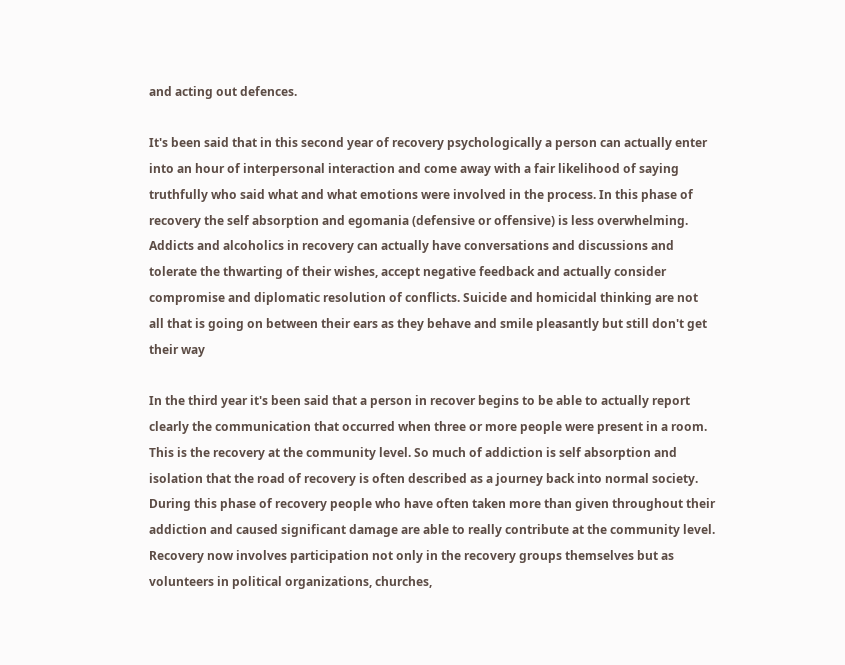and acting out defences.

It's been said that in this second year of recovery psychologically a person can actually enter into an hour of interpersonal interaction and come away with a fair likelihood of saying truthfully who said what and what emotions were involved in the process. In this phase of recovery the self absorption and egomania (defensive or offensive) is less overwhelming. Addicts and alcoholics in recovery can actually have conversations and discussions and tolerate the thwarting of their wishes, accept negative feedback and actually consider compromise and diplomatic resolution of conflicts. Suicide and homicidal thinking are not all that is going on between their ears as they behave and smile pleasantly but still don't get their way

In the third year it's been said that a person in recover begins to be able to actually report clearly the communication that occurred when three or more people were present in a room. This is the recovery at the community level. So much of addiction is self absorption and isolation that the road of recovery is often described as a journey back into normal society. During this phase of recovery people who have often taken more than given throughout their addiction and caused significant damage are able to really contribute at the community level. Recovery now involves participation not only in the recovery groups themselves but as volunteers in political organizations, churches,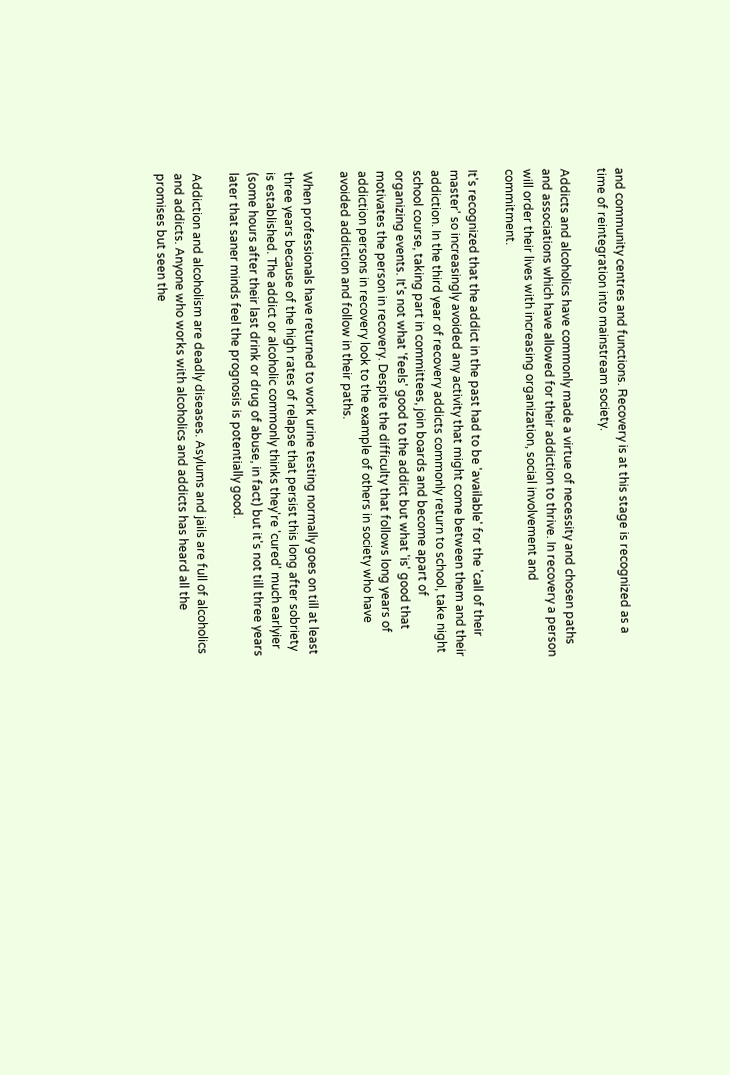and community centres and functions. Recovery is at this stage is recognized as a time of reintegration into mainstream society.

Addicts and alcoholics have commonly made a virtue of necessity and chosen paths and associations which have allowed for their addiction to thrive. In recovery a person will order their lives with increasing organization, social involvement and commitment.

It's recognized that the addict in the past had to be 'available' for the 'call of their master' so increasingly avoided any activity that might come between them and their addiction. In the third year of recovery addicts commonly return to school, take night school course, taking part in committees, join boards and become apart of organizing events. It's not what 'feels' good to the addict but what 'is' good that motivates the person in recovery. Despite the difficulty that follows long years of addiction persons in recovery look to the example of others in society who have avoided addiction and follow in their paths.

When professionals have returned to work urine testing normally goes on till at least three years because of the high rates of relapse that persist this long after sobriety is established. The addict or alcoholic commonly thinks they're 'cured' much earlyier (some hours after their last drink or drug of abuse, in fact) but it's not till three years later that saner minds feel the prognosis is potentially good.

Addiction and alcoholism are deadly diseases. Asylums and jails are full of alcoholics and addicts. Anyone who works with alcoholics and addicts has heard all the promises but seen the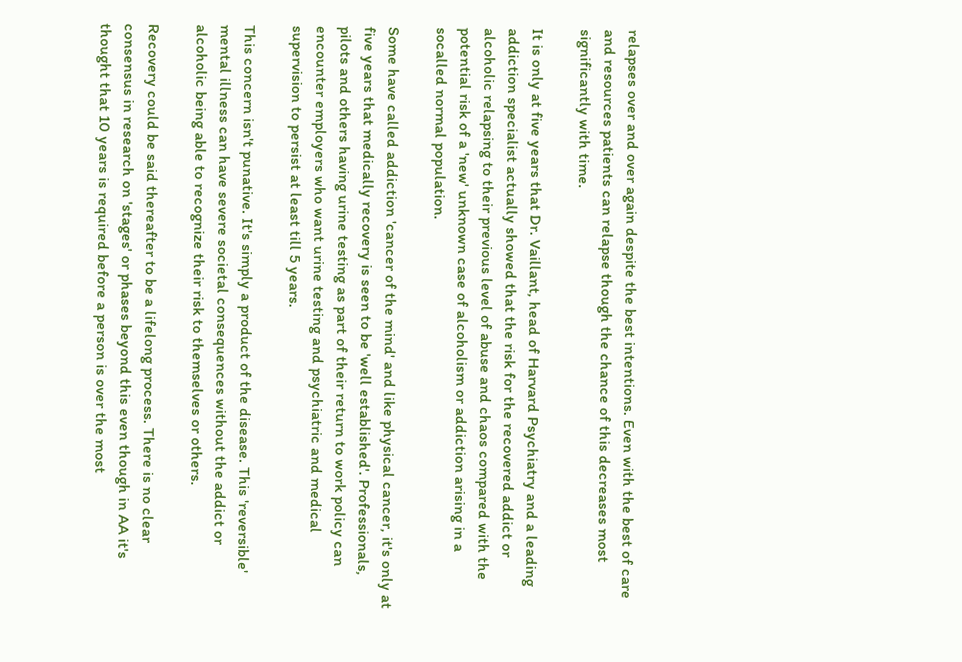relapses over and over again despite the best intentions. Even with the best of care and resources patients can relapse though the chance of this decreases most significantly with time.

It is only at five years that Dr. Vaillant, head of Harvard Psychiatry and a leading addiction specialist actually showed that the risk for the recovered addict or alcoholic relapsing to their previous level of abuse and chaos compared with the potential risk of a 'new' unknown case of alcoholism or addiction arising in a socalled normal population.

Some have called addiction 'cancer of the mind' and like physical cancer, it's only at five years that medically recovery is seen to be 'well established'. Professionals, pilots and others having urine testing as part of their return to work policy can encounter employers who want urine testing and psychiatric and medical supervision to persist at least till 5 years.

This concern isn't punative. It's simply a product of the disease. This 'reversible' mental illness can have severe societal consequences without the addict or alcoholic being able to recognize their risk to themselves or others.

Recovery could be said thereafter to be a lifelong process. There is no clear consensus in research on 'stages' or phases beyond this even though in AA it's thought that 10 years is required before a person is over the most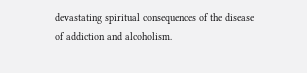devastating spiritual consequences of the disease of addiction and alcoholism.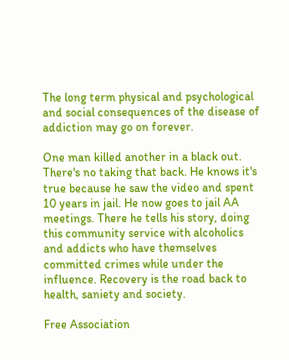The long term physical and psychological and social consequences of the disease of addiction may go on forever.

One man killed another in a black out. There's no taking that back. He knows it's true because he saw the video and spent 10 years in jail. He now goes to jail AA meetings. There he tells his story, doing this community service with alcoholics and addicts who have themselves committed crimes while under the influence. Recovery is the road back to health, saniety and society.

Free Association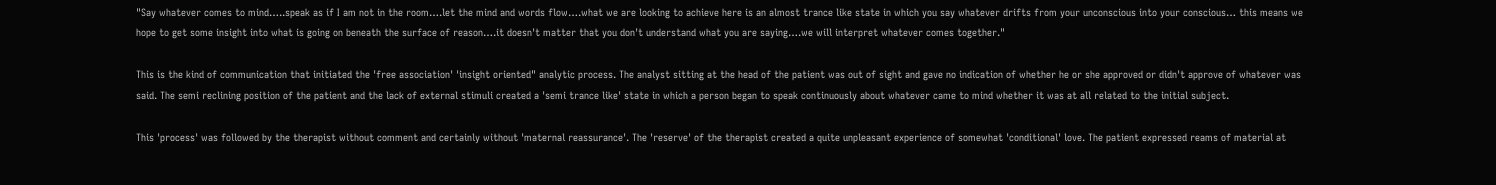"Say whatever comes to mind…..speak as if I am not in the room….let the mind and words flow….what we are looking to achieve here is an almost trance like state in which you say whatever drifts from your unconscious into your conscious… this means we hope to get some insight into what is going on beneath the surface of reason….it doesn't matter that you don't understand what you are saying….we will interpret whatever comes together."

This is the kind of communication that initiated the 'free association' 'insight oriented" analytic process. The analyst sitting at the head of the patient was out of sight and gave no indication of whether he or she approved or didn't approve of whatever was said. The semi reclining position of the patient and the lack of external stimuli created a 'semi trance like' state in which a person began to speak continuously about whatever came to mind whether it was at all related to the initial subject.

This 'process' was followed by the therapist without comment and certainly without 'maternal reassurance'. The 'reserve' of the therapist created a quite unpleasant experience of somewhat 'conditional' love. The patient expressed reams of material at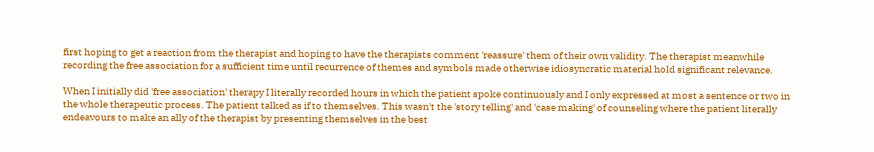first hoping to get a reaction from the therapist and hoping to have the therapists comment 'reassure' them of their own validity. The therapist meanwhile recording the free association for a sufficient time until recurrence of themes and symbols made otherwise idiosyncratic material hold significant relevance.

When I initially did 'free association' therapy I literally recorded hours in which the patient spoke continuously and I only expressed at most a sentence or two in the whole therapeutic process. The patient talked as if to themselves. This wasn't the 'story telling' and 'case making' of counseling where the patient literally endeavours to make an ally of the therapist by presenting themselves in the best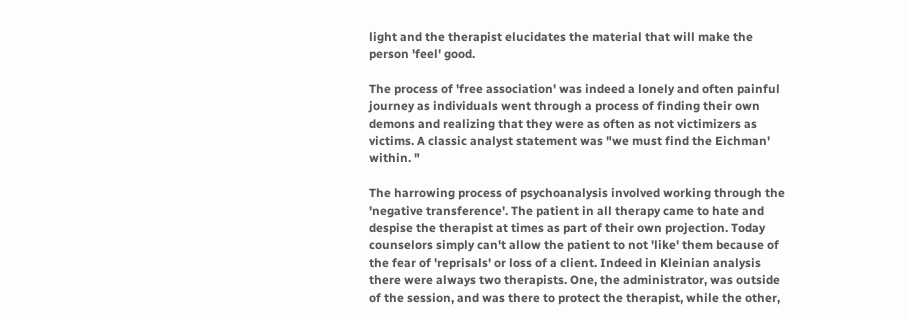light and the therapist elucidates the material that will make the person 'feel' good.

The process of 'free association' was indeed a lonely and often painful journey as individuals went through a process of finding their own demons and realizing that they were as often as not victimizers as victims. A classic analyst statement was "we must find the Eichman' within. "

The harrowing process of psychoanalysis involved working through the 'negative transference'. The patient in all therapy came to hate and despise the therapist at times as part of their own projection. Today counselors simply can't allow the patient to not 'like' them because of the fear of 'reprisals' or loss of a client. Indeed in Kleinian analysis there were always two therapists. One, the administrator, was outside of the session, and was there to protect the therapist, while the other,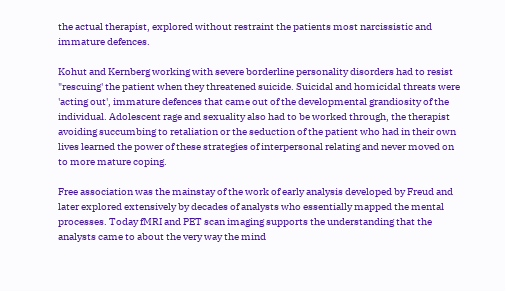the actual therapist, explored without restraint the patients most narcissistic and immature defences.

Kohut and Kernberg working with severe borderline personality disorders had to resist "rescuing' the patient when they threatened suicide. Suicidal and homicidal threats were 'acting out', immature defences that came out of the developmental grandiosity of the individual. Adolescent rage and sexuality also had to be worked through, the therapist avoiding succumbing to retaliation or the seduction of the patient who had in their own lives learned the power of these strategies of interpersonal relating and never moved on to more mature coping.

Free association was the mainstay of the work of early analysis developed by Freud and later explored extensively by decades of analysts who essentially mapped the mental processes. Today fMRI and PET scan imaging supports the understanding that the analysts came to about the very way the mind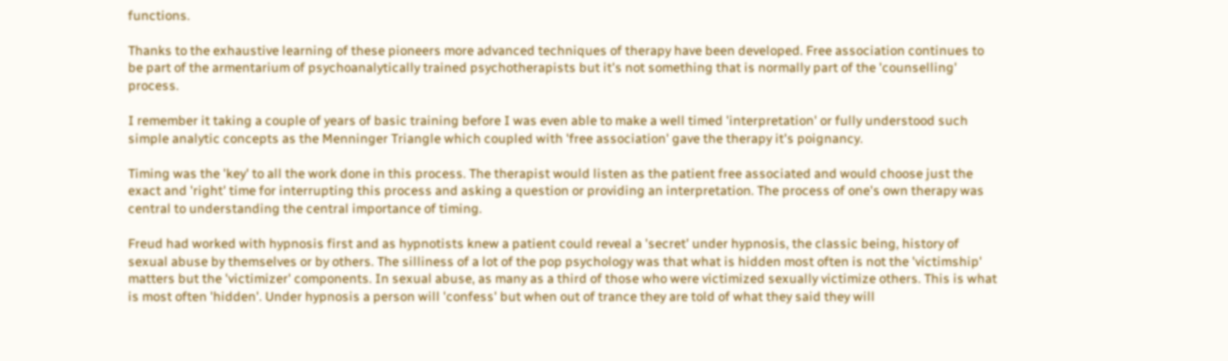functions.

Thanks to the exhaustive learning of these pioneers more advanced techniques of therapy have been developed. Free association continues to be part of the armentarium of psychoanalytically trained psychotherapists but it's not something that is normally part of the 'counselling' process.

I remember it taking a couple of years of basic training before I was even able to make a well timed 'interpretation' or fully understood such simple analytic concepts as the Menninger Triangle which coupled with 'free association' gave the therapy it's poignancy.

Timing was the 'key' to all the work done in this process. The therapist would listen as the patient free associated and would choose just the exact and 'right' time for interrupting this process and asking a question or providing an interpretation. The process of one's own therapy was central to understanding the central importance of timing.

Freud had worked with hypnosis first and as hypnotists knew a patient could reveal a 'secret' under hypnosis, the classic being, history of sexual abuse by themselves or by others. The silliness of a lot of the pop psychology was that what is hidden most often is not the 'victimship' matters but the 'victimizer' components. In sexual abuse, as many as a third of those who were victimized sexually victimize others. This is what is most often 'hidden'. Under hypnosis a person will 'confess' but when out of trance they are told of what they said they will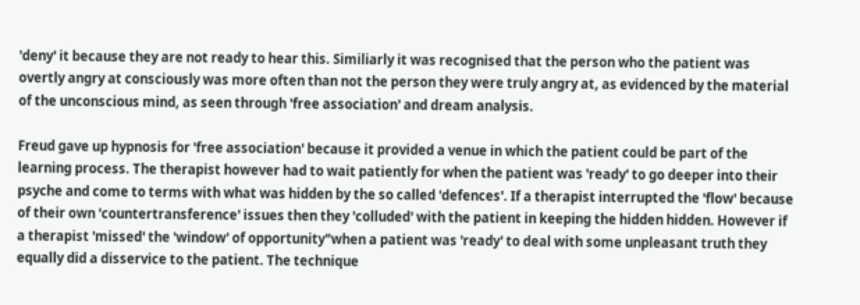'deny' it because they are not ready to hear this. Similiarly it was recognised that the person who the patient was overtly angry at consciously was more often than not the person they were truly angry at, as evidenced by the material of the unconscious mind, as seen through 'free association' and dream analysis.

Freud gave up hypnosis for 'free association' because it provided a venue in which the patient could be part of the learning process. The therapist however had to wait patiently for when the patient was 'ready' to go deeper into their psyche and come to terms with what was hidden by the so called 'defences'. If a therapist interrupted the 'flow' because of their own 'countertransference' issues then they 'colluded' with the patient in keeping the hidden hidden. However if a therapist 'missed' the 'window' of opportunity"when a patient was 'ready' to deal with some unpleasant truth they equally did a disservice to the patient. The technique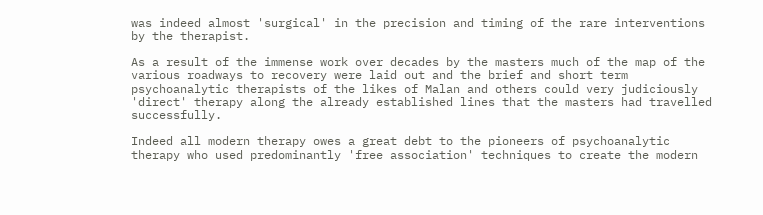was indeed almost 'surgical' in the precision and timing of the rare interventions by the therapist.

As a result of the immense work over decades by the masters much of the map of the various roadways to recovery were laid out and the brief and short term psychoanalytic therapists of the likes of Malan and others could very judiciously 'direct' therapy along the already established lines that the masters had travelled successfully.

Indeed all modern therapy owes a great debt to the pioneers of psychoanalytic therapy who used predominantly 'free association' techniques to create the modern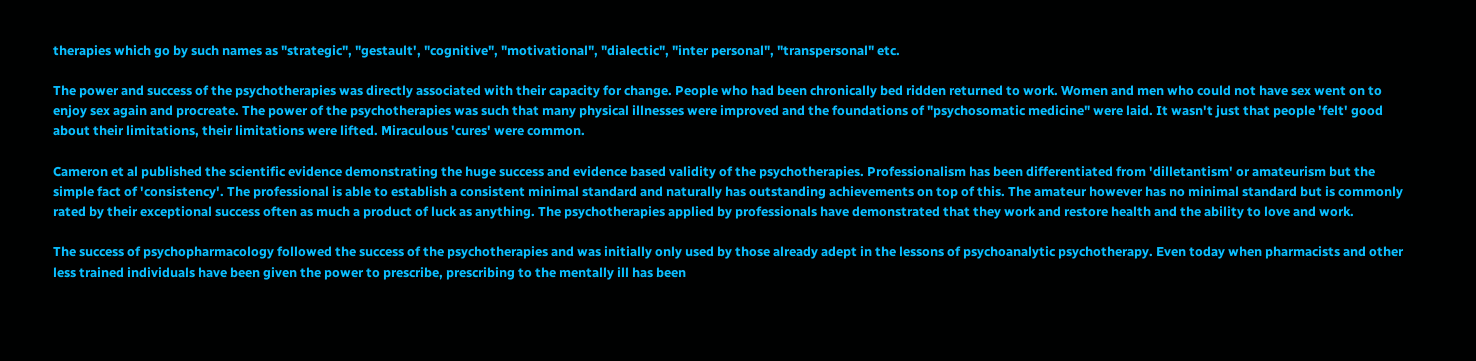therapies which go by such names as "strategic", "gestault', "cognitive", "motivational", "dialectic", "inter personal", "transpersonal" etc.

The power and success of the psychotherapies was directly associated with their capacity for change. People who had been chronically bed ridden returned to work. Women and men who could not have sex went on to enjoy sex again and procreate. The power of the psychotherapies was such that many physical illnesses were improved and the foundations of "psychosomatic medicine" were laid. It wasn't just that people 'felt' good about their limitations, their limitations were lifted. Miraculous 'cures' were common.

Cameron et al published the scientific evidence demonstrating the huge success and evidence based validity of the psychotherapies. Professionalism has been differentiated from 'dilletantism' or amateurism but the simple fact of 'consistency'. The professional is able to establish a consistent minimal standard and naturally has outstanding achievements on top of this. The amateur however has no minimal standard but is commonly rated by their exceptional success often as much a product of luck as anything. The psychotherapies applied by professionals have demonstrated that they work and restore health and the ability to love and work.

The success of psychopharmacology followed the success of the psychotherapies and was initially only used by those already adept in the lessons of psychoanalytic psychotherapy. Even today when pharmacists and other less trained individuals have been given the power to prescribe, prescribing to the mentally ill has been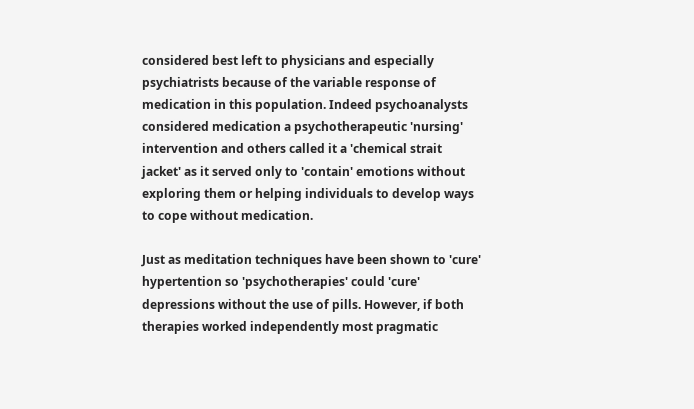considered best left to physicians and especially psychiatrists because of the variable response of medication in this population. Indeed psychoanalysts considered medication a psychotherapeutic 'nursing' intervention and others called it a 'chemical strait jacket' as it served only to 'contain' emotions without exploring them or helping individuals to develop ways to cope without medication.

Just as meditation techniques have been shown to 'cure' hypertention so 'psychotherapies' could 'cure' depressions without the use of pills. However, if both therapies worked independently most pragmatic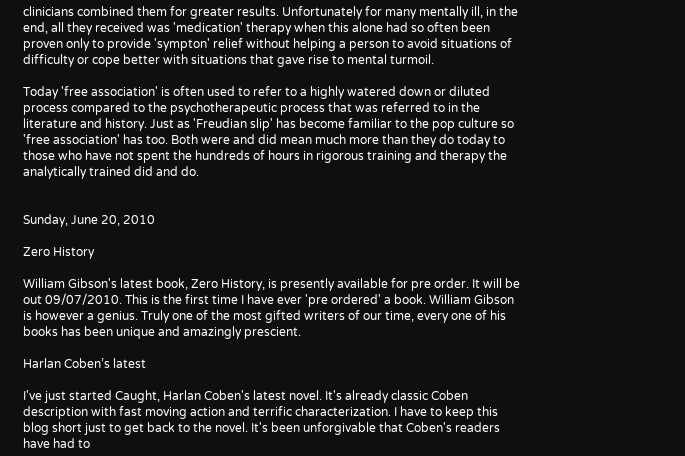clinicians combined them for greater results. Unfortunately for many mentally ill, in the end, all they received was 'medication' therapy when this alone had so often been proven only to provide 'sympton' relief without helping a person to avoid situations of difficulty or cope better with situations that gave rise to mental turmoil.

Today 'free association' is often used to refer to a highly watered down or diluted process compared to the psychotherapeutic process that was referred to in the literature and history. Just as 'Freudian slip' has become familiar to the pop culture so 'free association' has too. Both were and did mean much more than they do today to those who have not spent the hundreds of hours in rigorous training and therapy the analytically trained did and do.


Sunday, June 20, 2010

Zero History

William Gibson's latest book, Zero History, is presently available for pre order. It will be out 09/07/2010. This is the first time I have ever 'pre ordered' a book. William Gibson is however a genius. Truly one of the most gifted writers of our time, every one of his books has been unique and amazingly prescient.

Harlan Coben’s latest

I've just started Caught, Harlan Coben's latest novel. It's already classic Coben description with fast moving action and terrific characterization. I have to keep this blog short just to get back to the novel. It's been unforgivable that Coben's readers have had to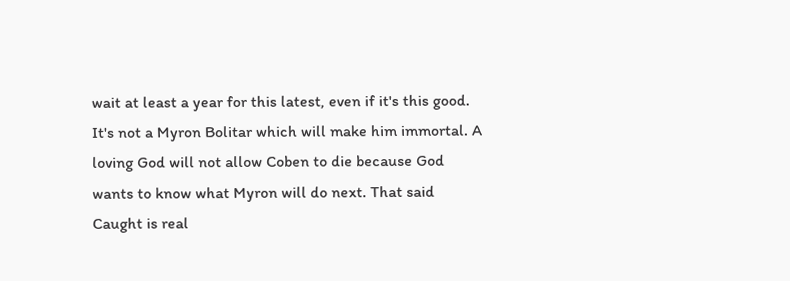wait at least a year for this latest, even if it's this good. It's not a Myron Bolitar which will make him immortal. A loving God will not allow Coben to die because God wants to know what Myron will do next. That said Caught is real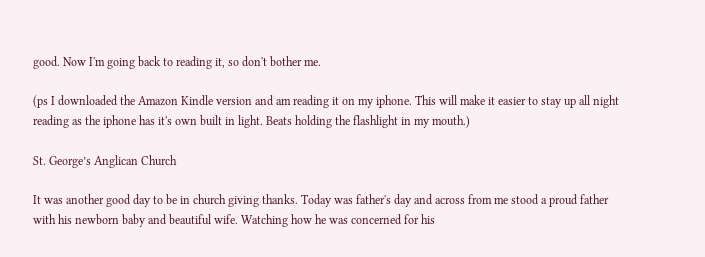good. Now I'm going back to reading it, so don't bother me.

(ps I downloaded the Amazon Kindle version and am reading it on my iphone. This will make it easier to stay up all night reading as the iphone has it's own built in light. Beats holding the flashlight in my mouth.)

St. George’s Anglican Church

It was another good day to be in church giving thanks. Today was father's day and across from me stood a proud father with his newborn baby and beautiful wife. Watching how he was concerned for his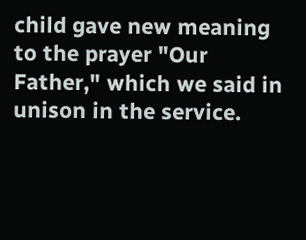child gave new meaning to the prayer "Our Father," which we said in unison in the service.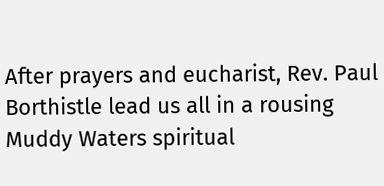After prayers and eucharist, Rev. Paul Borthistle lead us all in a rousing Muddy Waters spiritual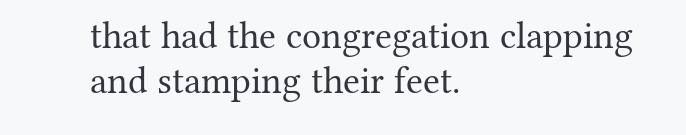that had the congregation clapping and stamping their feet.